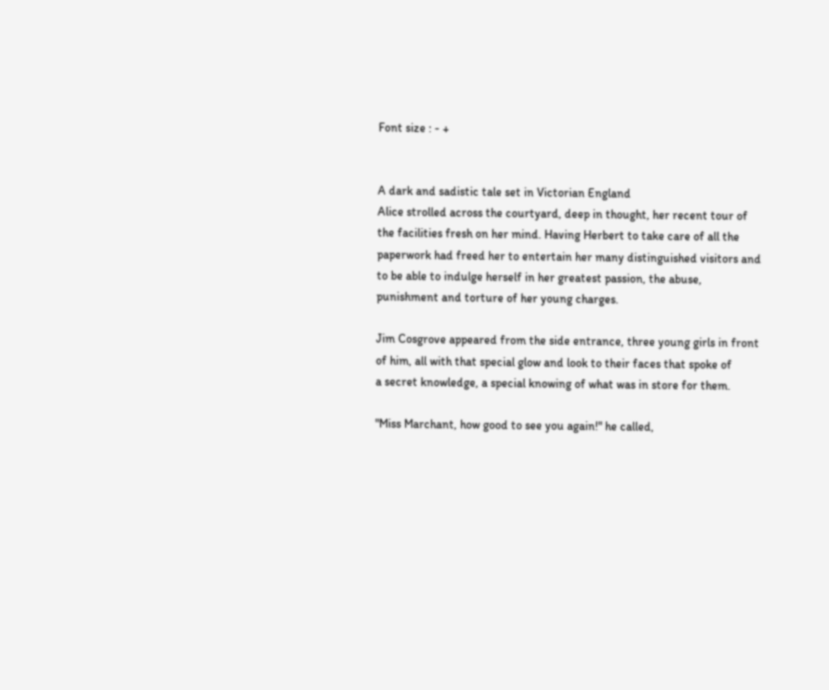Font size : - +


A dark and sadistic tale set in Victorian England
Alice strolled across the courtyard, deep in thought, her recent tour of
the facilities fresh on her mind. Having Herbert to take care of all the
paperwork had freed her to entertain her many distinguished visitors and
to be able to indulge herself in her greatest passion, the abuse,
punishment and torture of her young charges.

Jim Cosgrove appeared from the side entrance, three young girls in front
of him, all with that special glow and look to their faces that spoke of
a secret knowledge, a special knowing of what was in store for them.

"Miss Marchant, how good to see you again!" he called,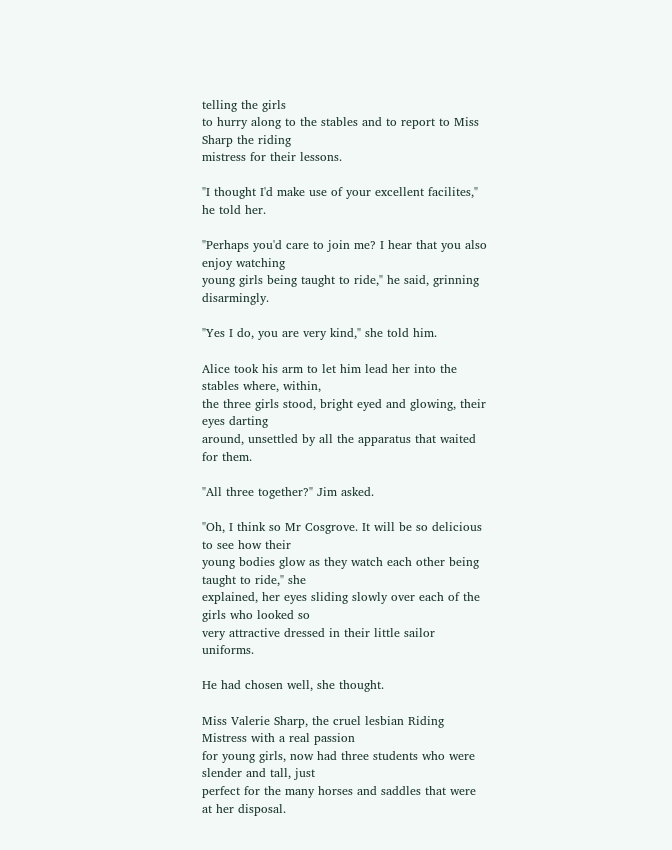telling the girls
to hurry along to the stables and to report to Miss Sharp the riding
mistress for their lessons.

"I thought I'd make use of your excellent facilites," he told her.

"Perhaps you'd care to join me? I hear that you also enjoy watching
young girls being taught to ride," he said, grinning disarmingly.

"Yes I do, you are very kind," she told him.

Alice took his arm to let him lead her into the stables where, within,
the three girls stood, bright eyed and glowing, their eyes darting
around, unsettled by all the apparatus that waited for them.

"All three together?" Jim asked.

"Oh, I think so Mr Cosgrove. It will be so delicious to see how their
young bodies glow as they watch each other being taught to ride," she
explained, her eyes sliding slowly over each of the girls who looked so
very attractive dressed in their little sailor uniforms.

He had chosen well, she thought.

Miss Valerie Sharp, the cruel lesbian Riding Mistress with a real passion
for young girls, now had three students who were slender and tall, just
perfect for the many horses and saddles that were at her disposal.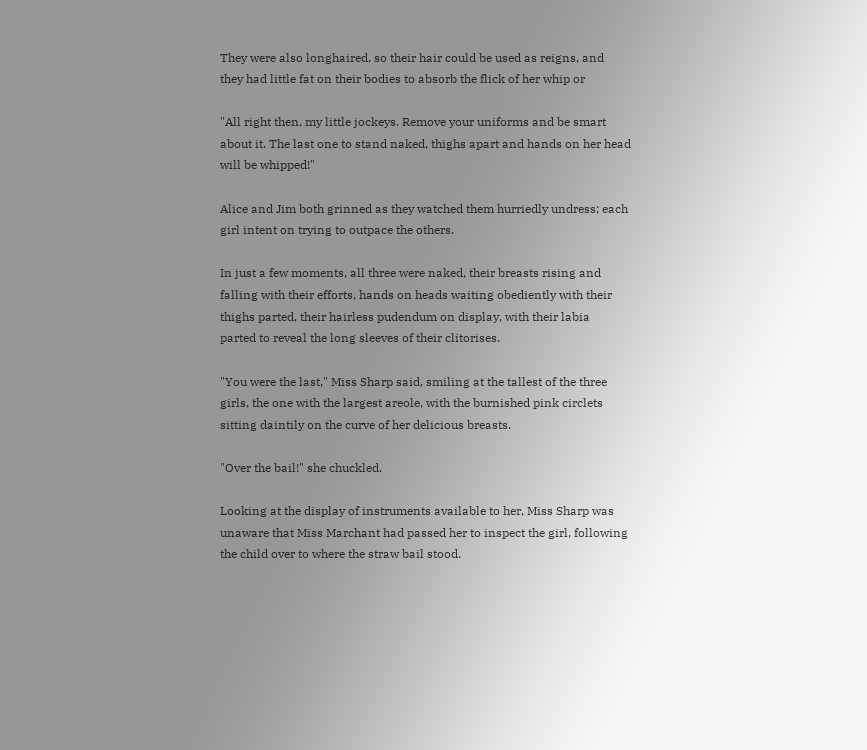They were also longhaired, so their hair could be used as reigns, and
they had little fat on their bodies to absorb the flick of her whip or

"All right then, my little jockeys. Remove your uniforms and be smart
about it. The last one to stand naked, thighs apart and hands on her head
will be whipped!"

Alice and Jim both grinned as they watched them hurriedly undress; each
girl intent on trying to outpace the others.

In just a few moments, all three were naked, their breasts rising and
falling with their efforts, hands on heads waiting obediently with their
thighs parted, their hairless pudendum on display, with their labia
parted to reveal the long sleeves of their clitorises.

"You were the last," Miss Sharp said, smiling at the tallest of the three
girls, the one with the largest areole, with the burnished pink circlets
sitting daintily on the curve of her delicious breasts.

"Over the bail!" she chuckled.

Looking at the display of instruments available to her, Miss Sharp was
unaware that Miss Marchant had passed her to inspect the girl, following
the child over to where the straw bail stood.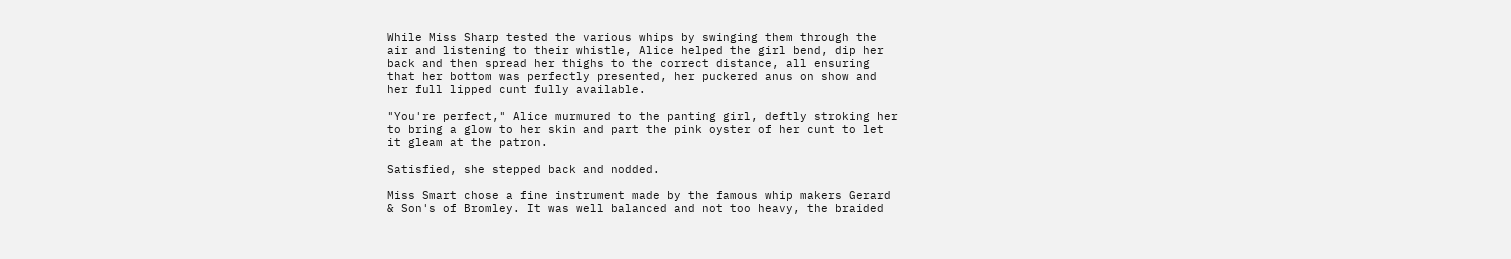While Miss Sharp tested the various whips by swinging them through the
air and listening to their whistle, Alice helped the girl bend, dip her
back and then spread her thighs to the correct distance, all ensuring
that her bottom was perfectly presented, her puckered anus on show and
her full lipped cunt fully available.

"You're perfect," Alice murmured to the panting girl, deftly stroking her
to bring a glow to her skin and part the pink oyster of her cunt to let
it gleam at the patron.

Satisfied, she stepped back and nodded.

Miss Smart chose a fine instrument made by the famous whip makers Gerard
& Son's of Bromley. It was well balanced and not too heavy, the braided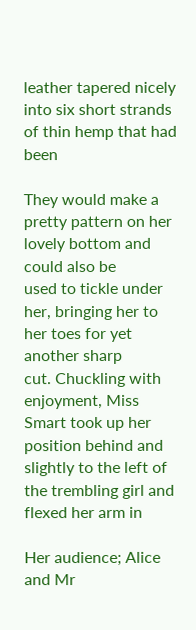leather tapered nicely into six short strands of thin hemp that had been

They would make a pretty pattern on her lovely bottom and could also be
used to tickle under her, bringing her to her toes for yet another sharp
cut. Chuckling with enjoyment, Miss Smart took up her position behind and
slightly to the left of the trembling girl and flexed her arm in

Her audience; Alice and Mr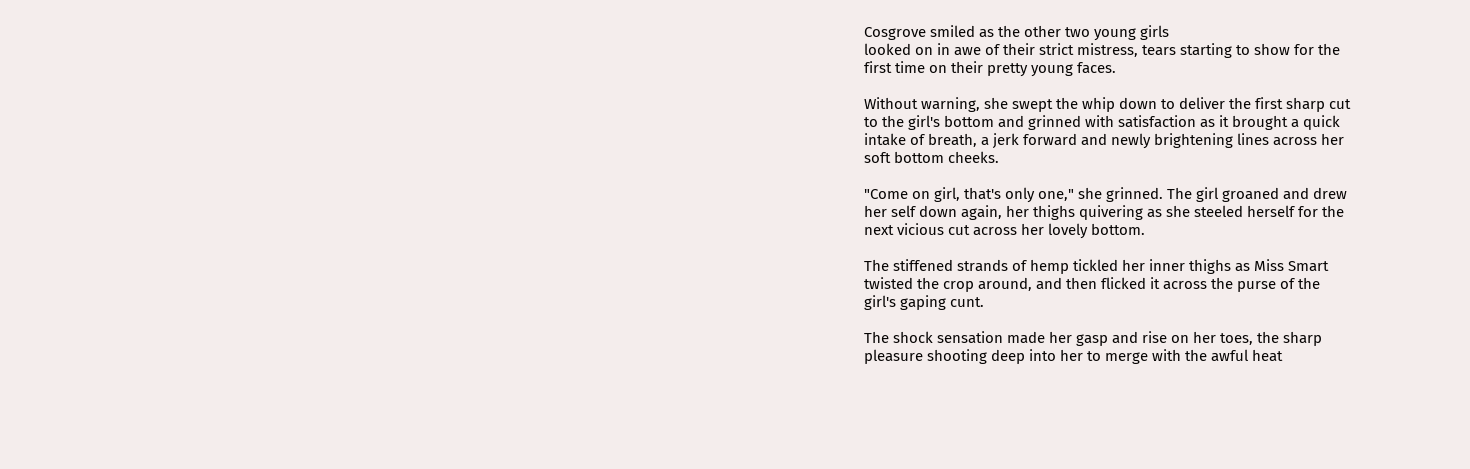Cosgrove smiled as the other two young girls
looked on in awe of their strict mistress, tears starting to show for the
first time on their pretty young faces.

Without warning, she swept the whip down to deliver the first sharp cut
to the girl's bottom and grinned with satisfaction as it brought a quick
intake of breath, a jerk forward and newly brightening lines across her
soft bottom cheeks.

"Come on girl, that's only one," she grinned. The girl groaned and drew
her self down again, her thighs quivering as she steeled herself for the
next vicious cut across her lovely bottom.

The stiffened strands of hemp tickled her inner thighs as Miss Smart
twisted the crop around, and then flicked it across the purse of the
girl's gaping cunt.

The shock sensation made her gasp and rise on her toes, the sharp
pleasure shooting deep into her to merge with the awful heat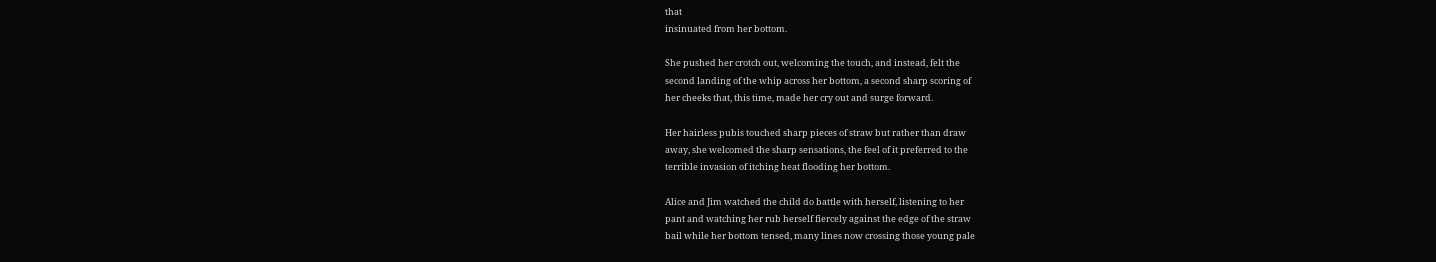that
insinuated from her bottom.

She pushed her crotch out, welcoming the touch, and instead, felt the
second landing of the whip across her bottom, a second sharp scoring of
her cheeks that, this time, made her cry out and surge forward.

Her hairless pubis touched sharp pieces of straw but rather than draw
away, she welcomed the sharp sensations, the feel of it preferred to the
terrible invasion of itching heat flooding her bottom.

Alice and Jim watched the child do battle with herself, listening to her
pant and watching her rub herself fiercely against the edge of the straw
bail while her bottom tensed, many lines now crossing those young pale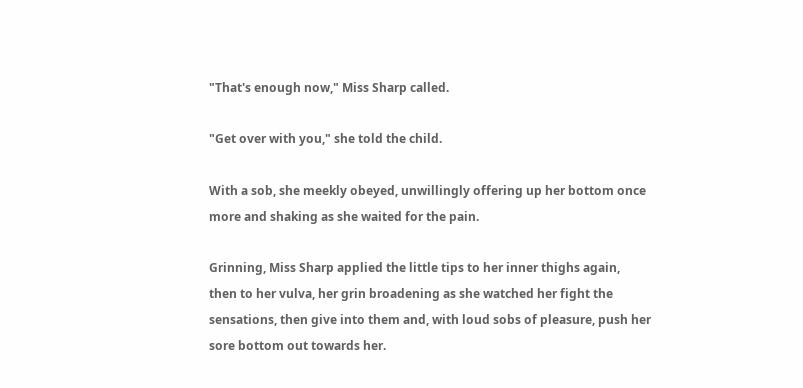"That's enough now," Miss Sharp called.

"Get over with you," she told the child.

With a sob, she meekly obeyed, unwillingly offering up her bottom once
more and shaking as she waited for the pain.

Grinning, Miss Sharp applied the little tips to her inner thighs again,
then to her vulva, her grin broadening as she watched her fight the
sensations, then give into them and, with loud sobs of pleasure, push her
sore bottom out towards her.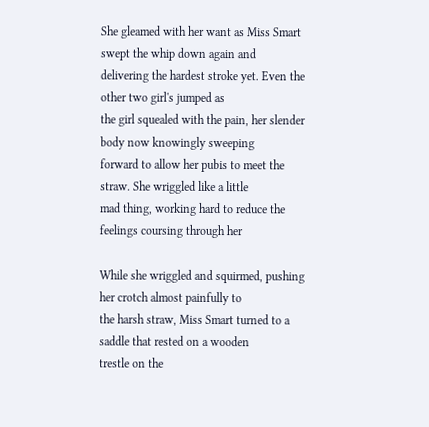She gleamed with her want as Miss Smart swept the whip down again and
delivering the hardest stroke yet. Even the other two girl's jumped as
the girl squealed with the pain, her slender body now knowingly sweeping
forward to allow her pubis to meet the straw. She wriggled like a little
mad thing, working hard to reduce the feelings coursing through her

While she wriggled and squirmed, pushing her crotch almost painfully to
the harsh straw, Miss Smart turned to a saddle that rested on a wooden
trestle on the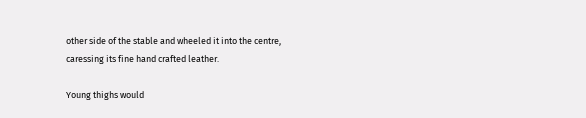other side of the stable and wheeled it into the centre,
caressing its fine hand crafted leather.

Young thighs would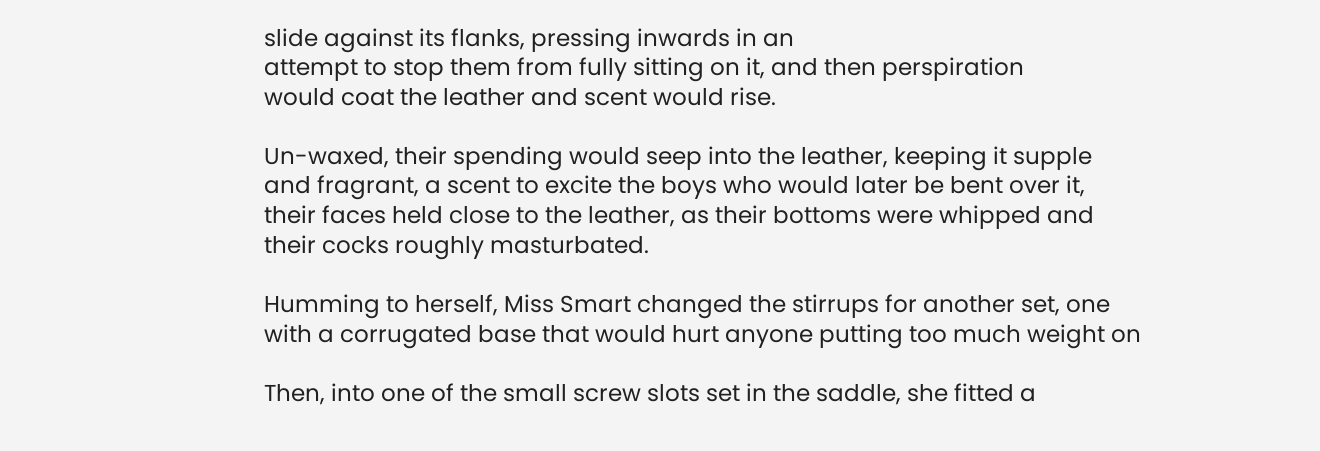slide against its flanks, pressing inwards in an
attempt to stop them from fully sitting on it, and then perspiration
would coat the leather and scent would rise.

Un-waxed, their spending would seep into the leather, keeping it supple
and fragrant, a scent to excite the boys who would later be bent over it,
their faces held close to the leather, as their bottoms were whipped and
their cocks roughly masturbated.

Humming to herself, Miss Smart changed the stirrups for another set, one
with a corrugated base that would hurt anyone putting too much weight on

Then, into one of the small screw slots set in the saddle, she fitted a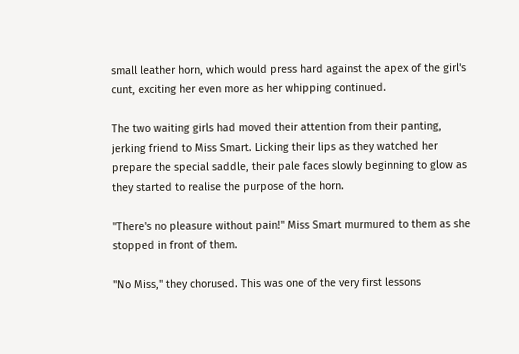small leather horn, which would press hard against the apex of the girl's
cunt, exciting her even more as her whipping continued.

The two waiting girls had moved their attention from their panting,
jerking friend to Miss Smart. Licking their lips as they watched her
prepare the special saddle, their pale faces slowly beginning to glow as
they started to realise the purpose of the horn.

"There's no pleasure without pain!" Miss Smart murmured to them as she
stopped in front of them.

"No Miss," they chorused. This was one of the very first lessons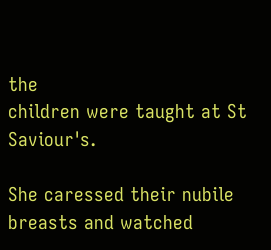the
children were taught at St Saviour's.

She caressed their nubile breasts and watched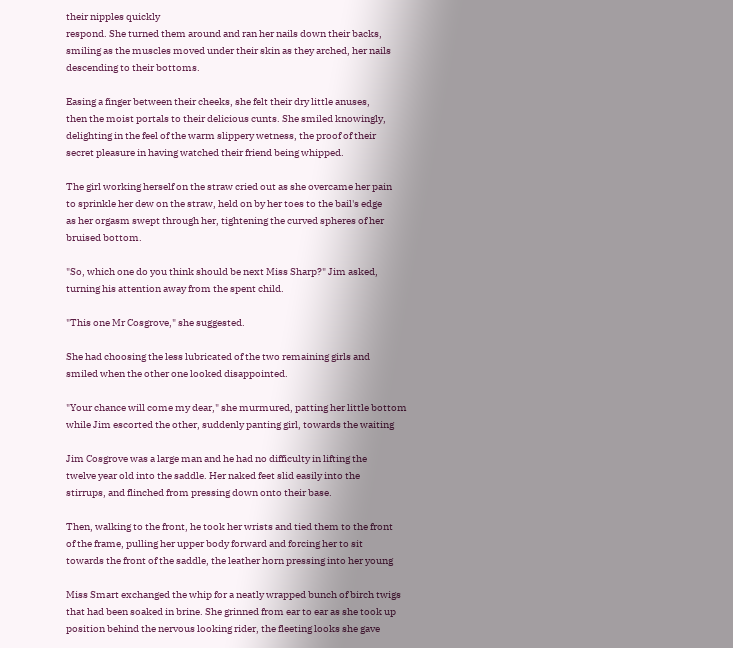their nipples quickly
respond. She turned them around and ran her nails down their backs,
smiling as the muscles moved under their skin as they arched, her nails
descending to their bottoms.

Easing a finger between their cheeks, she felt their dry little anuses,
then the moist portals to their delicious cunts. She smiled knowingly,
delighting in the feel of the warm slippery wetness, the proof of their
secret pleasure in having watched their friend being whipped.

The girl working herself on the straw cried out as she overcame her pain
to sprinkle her dew on the straw, held on by her toes to the bail's edge
as her orgasm swept through her, tightening the curved spheres of her
bruised bottom.

"So, which one do you think should be next Miss Sharp?" Jim asked,
turning his attention away from the spent child.

"This one Mr Cosgrove," she suggested.

She had choosing the less lubricated of the two remaining girls and
smiled when the other one looked disappointed.

"Your chance will come my dear," she murmured, patting her little bottom
while Jim escorted the other, suddenly panting girl, towards the waiting

Jim Cosgrove was a large man and he had no difficulty in lifting the
twelve year old into the saddle. Her naked feet slid easily into the
stirrups, and flinched from pressing down onto their base.

Then, walking to the front, he took her wrists and tied them to the front
of the frame, pulling her upper body forward and forcing her to sit
towards the front of the saddle, the leather horn pressing into her young

Miss Smart exchanged the whip for a neatly wrapped bunch of birch twigs
that had been soaked in brine. She grinned from ear to ear as she took up
position behind the nervous looking rider, the fleeting looks she gave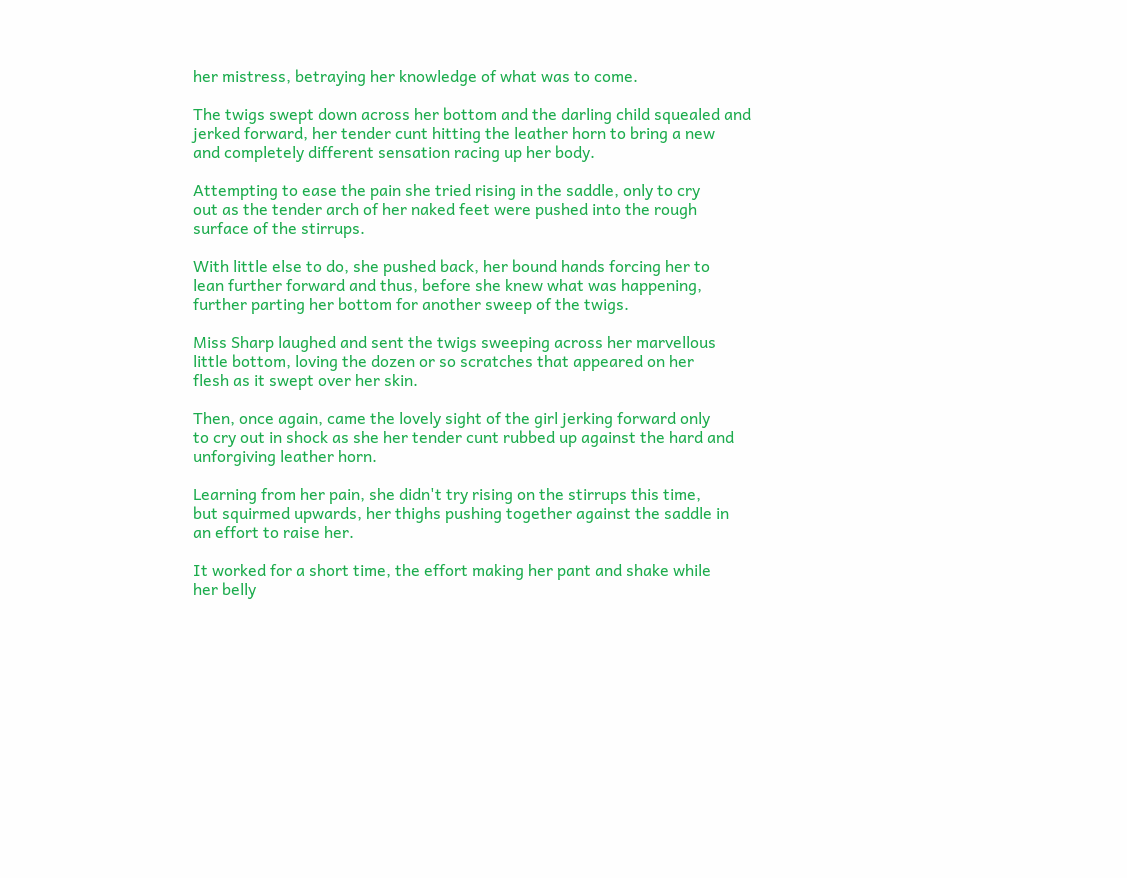her mistress, betraying her knowledge of what was to come.

The twigs swept down across her bottom and the darling child squealed and
jerked forward, her tender cunt hitting the leather horn to bring a new
and completely different sensation racing up her body.

Attempting to ease the pain she tried rising in the saddle, only to cry
out as the tender arch of her naked feet were pushed into the rough
surface of the stirrups.

With little else to do, she pushed back, her bound hands forcing her to
lean further forward and thus, before she knew what was happening,
further parting her bottom for another sweep of the twigs.

Miss Sharp laughed and sent the twigs sweeping across her marvellous
little bottom, loving the dozen or so scratches that appeared on her
flesh as it swept over her skin.

Then, once again, came the lovely sight of the girl jerking forward only
to cry out in shock as she her tender cunt rubbed up against the hard and
unforgiving leather horn.

Learning from her pain, she didn't try rising on the stirrups this time,
but squirmed upwards, her thighs pushing together against the saddle in
an effort to raise her.

It worked for a short time, the effort making her pant and shake while
her belly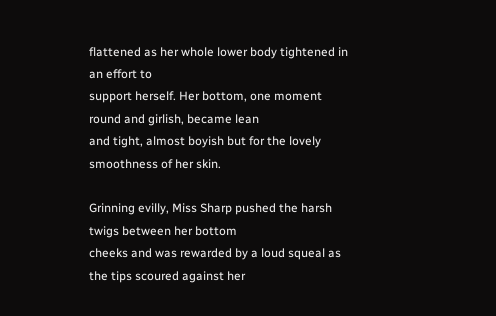flattened as her whole lower body tightened in an effort to
support herself. Her bottom, one moment round and girlish, became lean
and tight, almost boyish but for the lovely smoothness of her skin.

Grinning evilly, Miss Sharp pushed the harsh twigs between her bottom
cheeks and was rewarded by a loud squeal as the tips scoured against her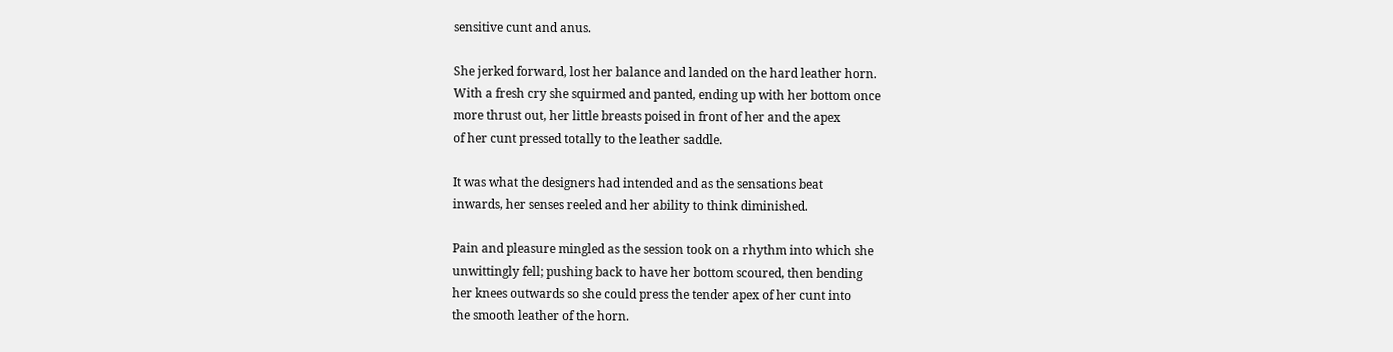sensitive cunt and anus.

She jerked forward, lost her balance and landed on the hard leather horn.
With a fresh cry she squirmed and panted, ending up with her bottom once
more thrust out, her little breasts poised in front of her and the apex
of her cunt pressed totally to the leather saddle.

It was what the designers had intended and as the sensations beat
inwards, her senses reeled and her ability to think diminished.

Pain and pleasure mingled as the session took on a rhythm into which she
unwittingly fell; pushing back to have her bottom scoured, then bending
her knees outwards so she could press the tender apex of her cunt into
the smooth leather of the horn.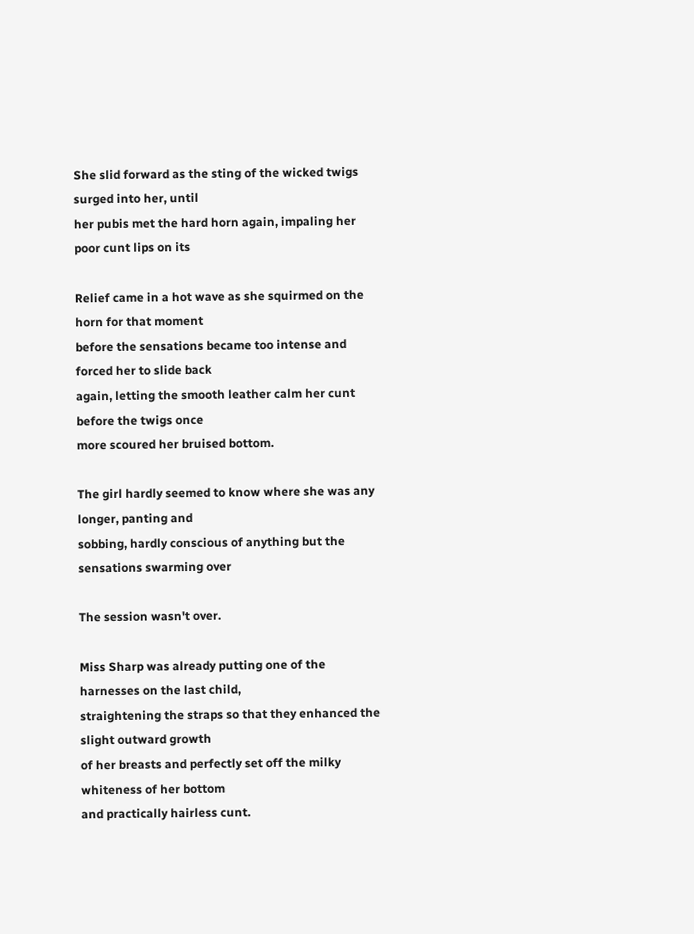She slid forward as the sting of the wicked twigs surged into her, until
her pubis met the hard horn again, impaling her poor cunt lips on its

Relief came in a hot wave as she squirmed on the horn for that moment
before the sensations became too intense and forced her to slide back
again, letting the smooth leather calm her cunt before the twigs once
more scoured her bruised bottom.

The girl hardly seemed to know where she was any longer, panting and
sobbing, hardly conscious of anything but the sensations swarming over

The session wasn't over.

Miss Sharp was already putting one of the harnesses on the last child,
straightening the straps so that they enhanced the slight outward growth
of her breasts and perfectly set off the milky whiteness of her bottom
and practically hairless cunt.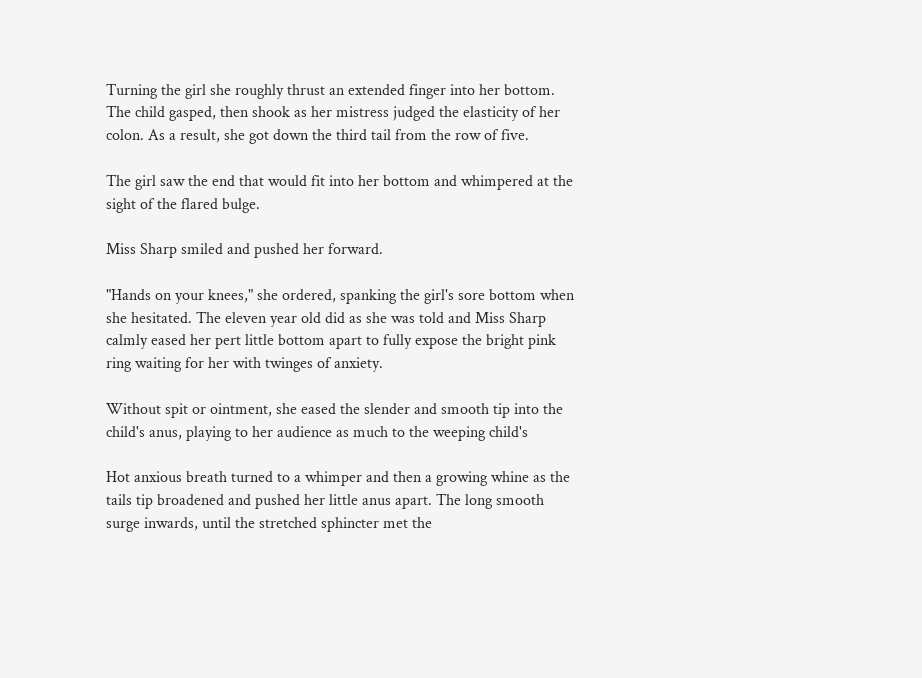Turning the girl she roughly thrust an extended finger into her bottom.
The child gasped, then shook as her mistress judged the elasticity of her
colon. As a result, she got down the third tail from the row of five.

The girl saw the end that would fit into her bottom and whimpered at the
sight of the flared bulge.

Miss Sharp smiled and pushed her forward.

"Hands on your knees," she ordered, spanking the girl's sore bottom when
she hesitated. The eleven year old did as she was told and Miss Sharp
calmly eased her pert little bottom apart to fully expose the bright pink
ring waiting for her with twinges of anxiety.

Without spit or ointment, she eased the slender and smooth tip into the
child's anus, playing to her audience as much to the weeping child's

Hot anxious breath turned to a whimper and then a growing whine as the
tails tip broadened and pushed her little anus apart. The long smooth
surge inwards, until the stretched sphincter met the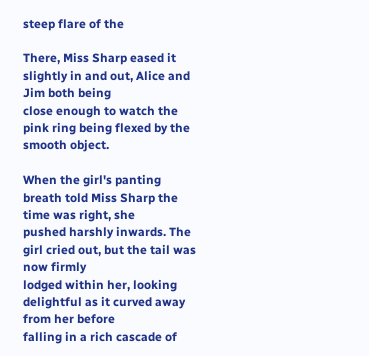steep flare of the

There, Miss Sharp eased it slightly in and out, Alice and Jim both being
close enough to watch the pink ring being flexed by the smooth object.

When the girl's panting breath told Miss Sharp the time was right, she
pushed harshly inwards. The girl cried out, but the tail was now firmly
lodged within her, looking delightful as it curved away from her before
falling in a rich cascade of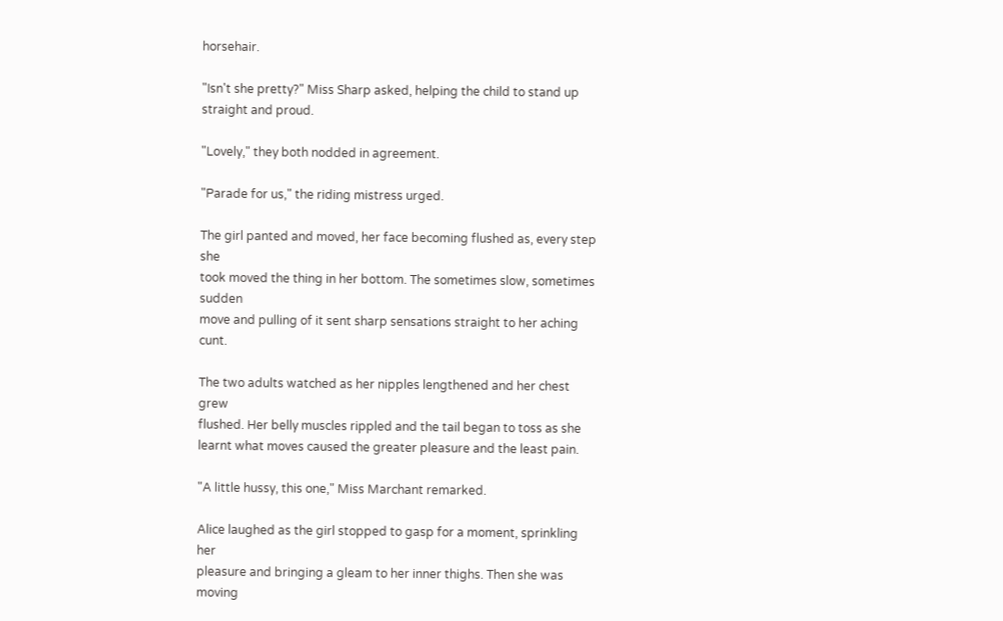horsehair.

"Isn't she pretty?" Miss Sharp asked, helping the child to stand up
straight and proud.

"Lovely," they both nodded in agreement.

"Parade for us," the riding mistress urged.

The girl panted and moved, her face becoming flushed as, every step she
took moved the thing in her bottom. The sometimes slow, sometimes sudden
move and pulling of it sent sharp sensations straight to her aching cunt.

The two adults watched as her nipples lengthened and her chest grew
flushed. Her belly muscles rippled and the tail began to toss as she
learnt what moves caused the greater pleasure and the least pain.

"A little hussy, this one," Miss Marchant remarked.

Alice laughed as the girl stopped to gasp for a moment, sprinkling her
pleasure and bringing a gleam to her inner thighs. Then she was moving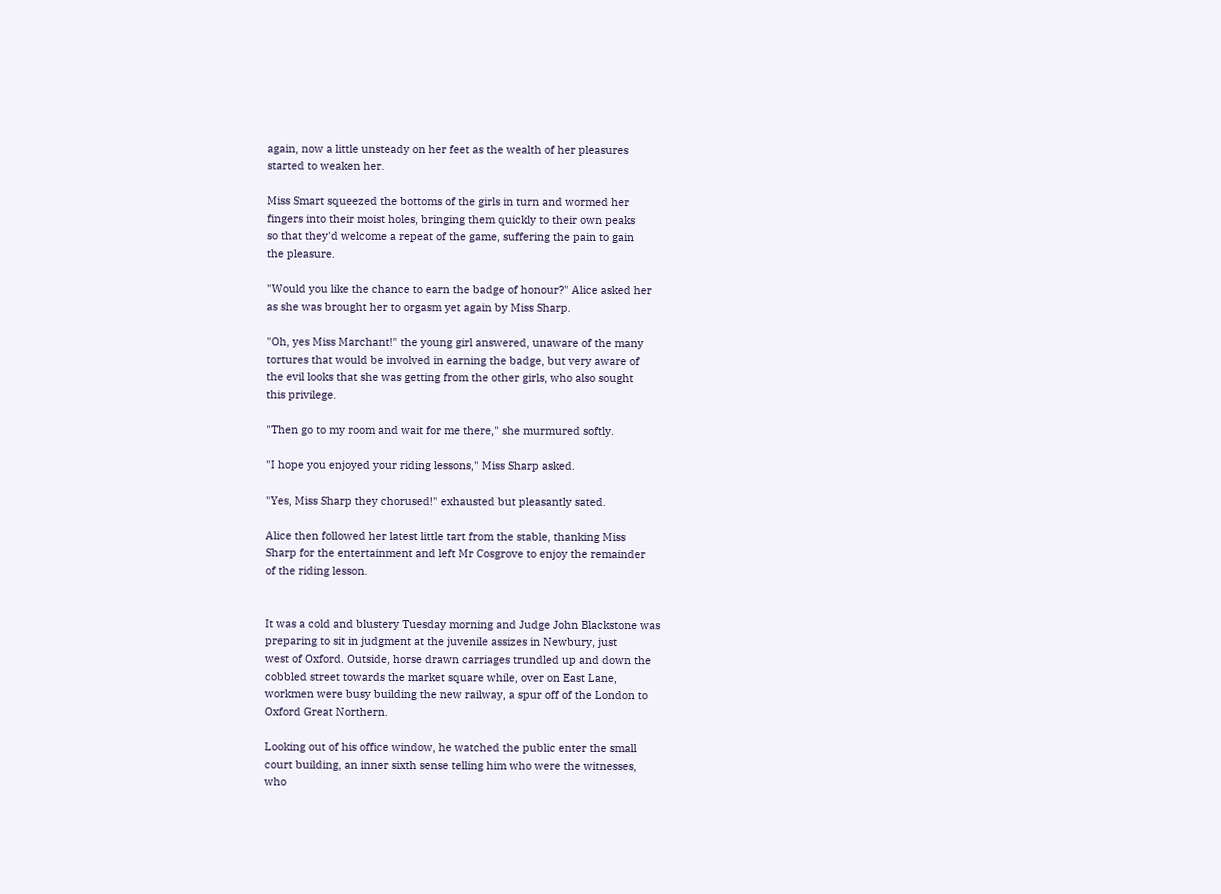again, now a little unsteady on her feet as the wealth of her pleasures
started to weaken her.

Miss Smart squeezed the bottoms of the girls in turn and wormed her
fingers into their moist holes, bringing them quickly to their own peaks
so that they'd welcome a repeat of the game, suffering the pain to gain
the pleasure.

"Would you like the chance to earn the badge of honour?" Alice asked her
as she was brought her to orgasm yet again by Miss Sharp.

"Oh, yes Miss Marchant!" the young girl answered, unaware of the many
tortures that would be involved in earning the badge, but very aware of
the evil looks that she was getting from the other girls, who also sought
this privilege.

"Then go to my room and wait for me there," she murmured softly.

"I hope you enjoyed your riding lessons," Miss Sharp asked.

"Yes, Miss Sharp they chorused!" exhausted but pleasantly sated.

Alice then followed her latest little tart from the stable, thanking Miss
Sharp for the entertainment and left Mr Cosgrove to enjoy the remainder
of the riding lesson.


It was a cold and blustery Tuesday morning and Judge John Blackstone was
preparing to sit in judgment at the juvenile assizes in Newbury, just
west of Oxford. Outside, horse drawn carriages trundled up and down the
cobbled street towards the market square while, over on East Lane,
workmen were busy building the new railway, a spur off of the London to
Oxford Great Northern.

Looking out of his office window, he watched the public enter the small
court building, an inner sixth sense telling him who were the witnesses,
who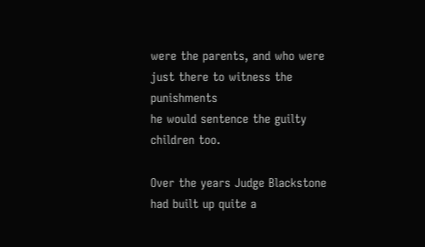were the parents, and who were just there to witness the punishments
he would sentence the guilty children too.

Over the years Judge Blackstone had built up quite a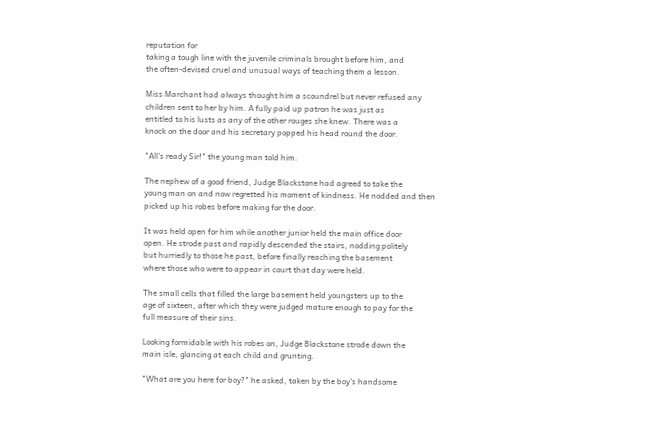reputation for
taking a tough line with the juvenile criminals brought before him, and
the often-devised cruel and unusual ways of teaching them a lesson.

Miss Marchant had always thought him a scoundrel but never refused any
children sent to her by him. A fully paid up patron he was just as
entitled to his lusts as any of the other rouges she knew. There was a
knock on the door and his secretary popped his head round the door.

"All's ready Sir!" the young man told him.

The nephew of a good friend, Judge Blackstone had agreed to take the
young man on and now regretted his moment of kindness. He nodded and then
picked up his robes before making for the door.

It was held open for him while another junior held the main office door
open. He strode past and rapidly descended the stairs, nodding politely
but hurriedly to those he past, before finally reaching the basement
where those who were to appear in court that day were held.

The small cells that filled the large basement held youngsters up to the
age of sixteen, after which they were judged mature enough to pay for the
full measure of their sins.

Looking formidable with his robes on, Judge Blackstone strode down the
main isle, glancing at each child and grunting.

"What are you here for boy?" he asked, taken by the boy's handsome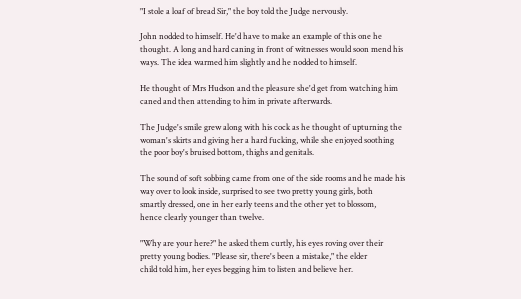"I stole a loaf of bread Sir," the boy told the Judge nervously.

John nodded to himself. He'd have to make an example of this one he
thought. A long and hard caning in front of witnesses would soon mend his
ways. The idea warmed him slightly and he nodded to himself.

He thought of Mrs Hudson and the pleasure she'd get from watching him
caned and then attending to him in private afterwards.

The Judge's smile grew along with his cock as he thought of upturning the
woman's skirts and giving her a hard fucking, while she enjoyed soothing
the poor boy's bruised bottom, thighs and genitals.

The sound of soft sobbing came from one of the side rooms and he made his
way over to look inside, surprised to see two pretty young girls, both
smartly dressed, one in her early teens and the other yet to blossom,
hence clearly younger than twelve.

"Why are your here?" he asked them curtly, his eyes roving over their
pretty young bodies. "Please sir, there's been a mistake," the elder
child told him, her eyes begging him to listen and believe her.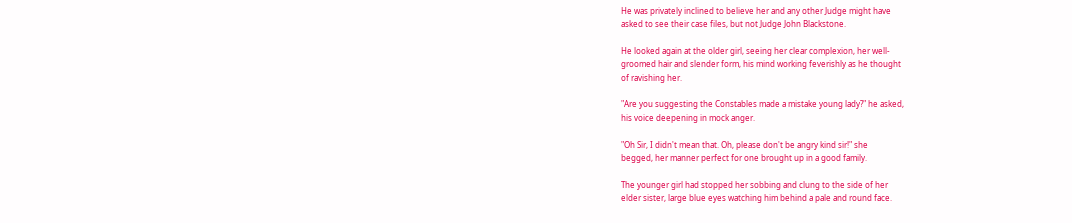He was privately inclined to believe her and any other Judge might have
asked to see their case files, but not Judge John Blackstone.

He looked again at the older girl, seeing her clear complexion, her well-
groomed hair and slender form, his mind working feverishly as he thought
of ravishing her.

"Are you suggesting the Constables made a mistake young lady?" he asked,
his voice deepening in mock anger.

"Oh Sir, I didn't mean that. Oh, please don't be angry kind sir!" she
begged, her manner perfect for one brought up in a good family.

The younger girl had stopped her sobbing and clung to the side of her
elder sister, large blue eyes watching him behind a pale and round face.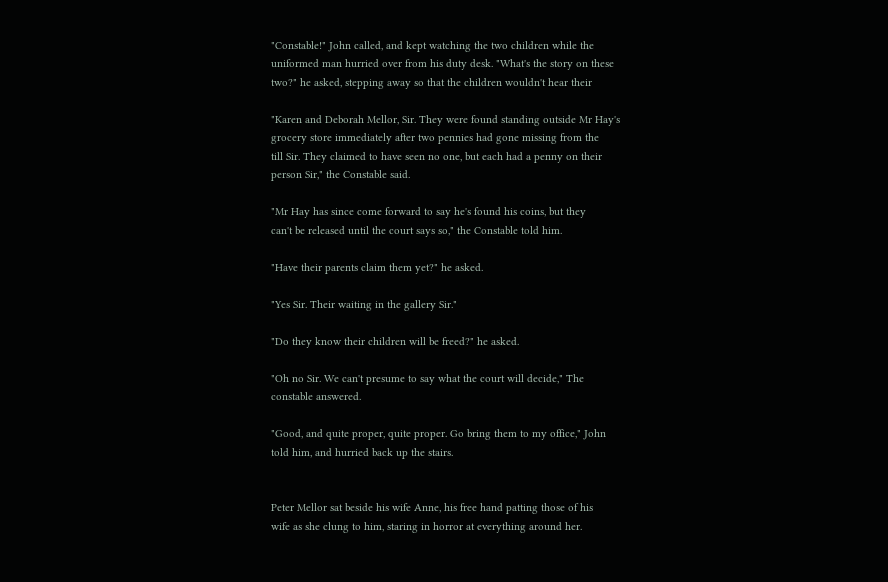"Constable!" John called, and kept watching the two children while the
uniformed man hurried over from his duty desk. "What's the story on these
two?" he asked, stepping away so that the children wouldn't hear their

"Karen and Deborah Mellor, Sir. They were found standing outside Mr Hay's
grocery store immediately after two pennies had gone missing from the
till Sir. They claimed to have seen no one, but each had a penny on their
person Sir," the Constable said.

"Mr Hay has since come forward to say he's found his coins, but they
can't be released until the court says so," the Constable told him.

"Have their parents claim them yet?" he asked.

"Yes Sir. Their waiting in the gallery Sir."

"Do they know their children will be freed?" he asked.

"Oh no Sir. We can't presume to say what the court will decide," The
constable answered.

"Good, and quite proper, quite proper. Go bring them to my office," John
told him, and hurried back up the stairs.


Peter Mellor sat beside his wife Anne, his free hand patting those of his
wife as she clung to him, staring in horror at everything around her.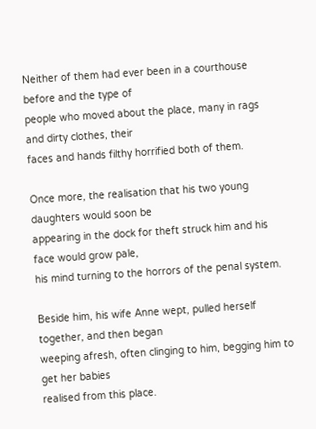Neither of them had ever been in a courthouse before and the type of
people who moved about the place, many in rags and dirty clothes, their
faces and hands filthy horrified both of them.

Once more, the realisation that his two young daughters would soon be
appearing in the dock for theft struck him and his face would grow pale,
his mind turning to the horrors of the penal system.

Beside him, his wife Anne wept, pulled herself together, and then began
weeping afresh, often clinging to him, begging him to get her babies
realised from this place.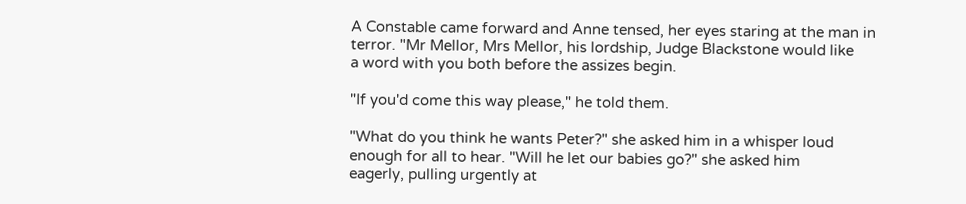A Constable came forward and Anne tensed, her eyes staring at the man in
terror. "Mr Mellor, Mrs Mellor, his lordship, Judge Blackstone would like
a word with you both before the assizes begin.

"If you'd come this way please," he told them.

"What do you think he wants Peter?" she asked him in a whisper loud
enough for all to hear. "Will he let our babies go?" she asked him
eagerly, pulling urgently at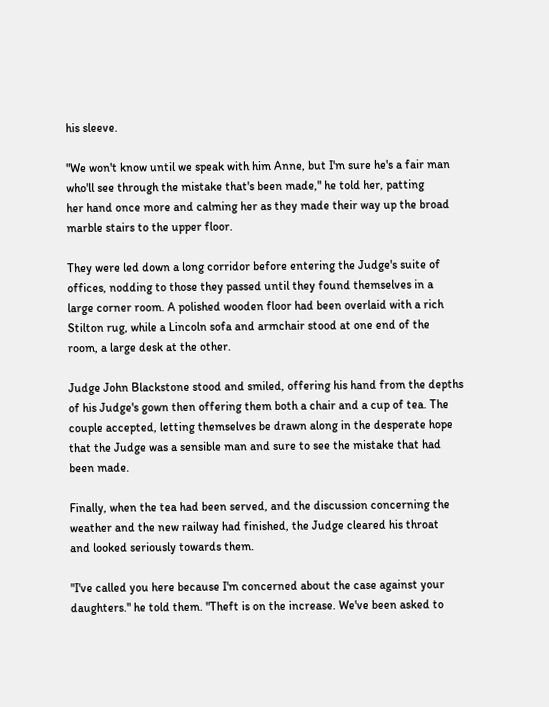his sleeve.

"We won't know until we speak with him Anne, but I'm sure he's a fair man
who'll see through the mistake that's been made," he told her, patting
her hand once more and calming her as they made their way up the broad
marble stairs to the upper floor.

They were led down a long corridor before entering the Judge's suite of
offices, nodding to those they passed until they found themselves in a
large corner room. A polished wooden floor had been overlaid with a rich
Stilton rug, while a Lincoln sofa and armchair stood at one end of the
room, a large desk at the other.

Judge John Blackstone stood and smiled, offering his hand from the depths
of his Judge's gown then offering them both a chair and a cup of tea. The
couple accepted, letting themselves be drawn along in the desperate hope
that the Judge was a sensible man and sure to see the mistake that had
been made.

Finally, when the tea had been served, and the discussion concerning the
weather and the new railway had finished, the Judge cleared his throat
and looked seriously towards them.

"I've called you here because I'm concerned about the case against your
daughters." he told them. "Theft is on the increase. We've been asked to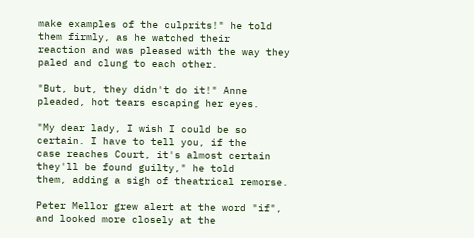make examples of the culprits!" he told them firmly, as he watched their
reaction and was pleased with the way they paled and clung to each other.

"But, but, they didn't do it!" Anne pleaded, hot tears escaping her eyes.

"My dear lady, I wish I could be so certain. I have to tell you, if the
case reaches Court, it's almost certain they'll be found guilty," he told
them, adding a sigh of theatrical remorse.

Peter Mellor grew alert at the word "if", and looked more closely at the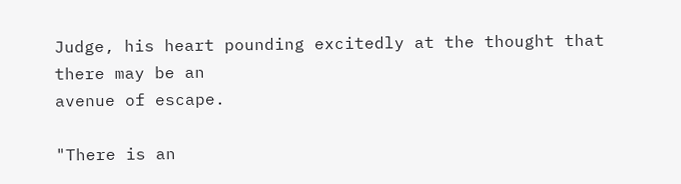Judge, his heart pounding excitedly at the thought that there may be an
avenue of escape.

"There is an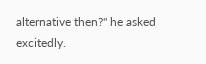alternative then?" he asked excitedly.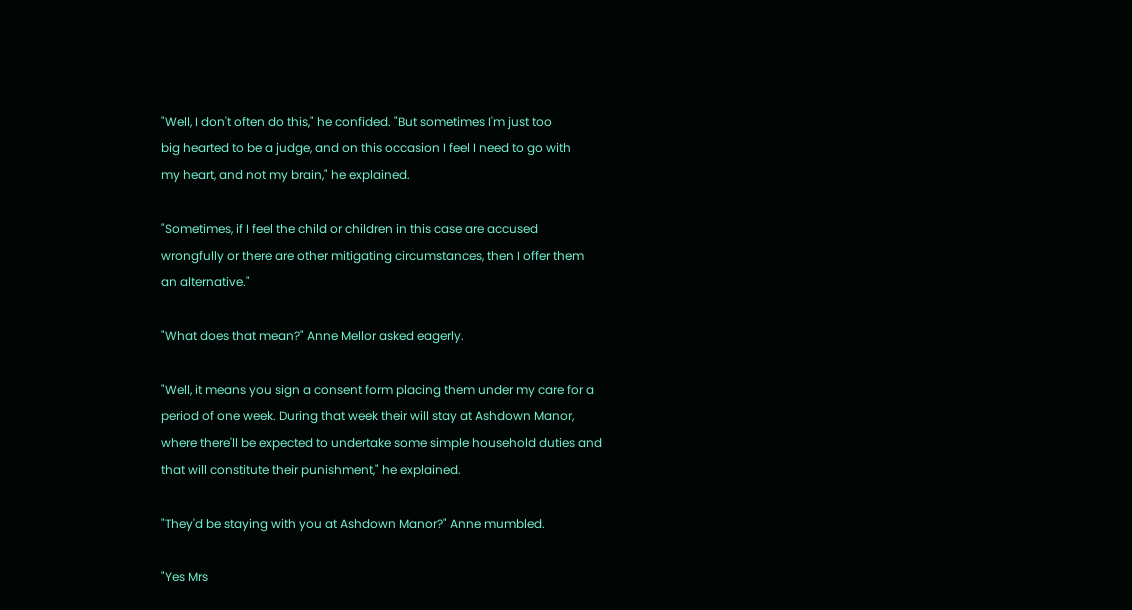"Well, I don't often do this," he confided. "But sometimes I'm just too
big hearted to be a judge, and on this occasion I feel I need to go with
my heart, and not my brain," he explained.

"Sometimes, if I feel the child or children in this case are accused
wrongfully or there are other mitigating circumstances, then I offer them
an alternative."

"What does that mean?" Anne Mellor asked eagerly.

"Well, it means you sign a consent form placing them under my care for a
period of one week. During that week their will stay at Ashdown Manor,
where there'll be expected to undertake some simple household duties and
that will constitute their punishment," he explained.

"They'd be staying with you at Ashdown Manor?" Anne mumbled.

"Yes Mrs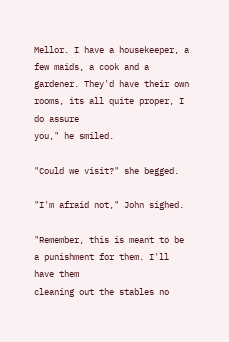Mellor. I have a housekeeper, a few maids, a cook and a
gardener. They'd have their own rooms, its all quite proper, I do assure
you," he smiled.

"Could we visit?" she begged.

"I'm afraid not," John sighed.

"Remember, this is meant to be a punishment for them. I'll have them
cleaning out the stables no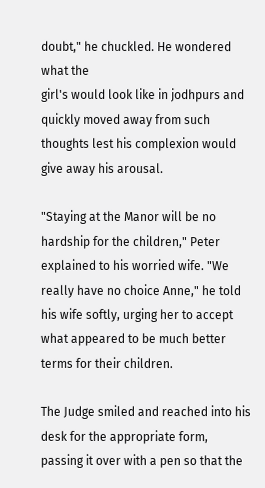doubt," he chuckled. He wondered what the
girl's would look like in jodhpurs and quickly moved away from such
thoughts lest his complexion would give away his arousal.

"Staying at the Manor will be no hardship for the children," Peter
explained to his worried wife. "We really have no choice Anne," he told
his wife softly, urging her to accept what appeared to be much better
terms for their children.

The Judge smiled and reached into his desk for the appropriate form,
passing it over with a pen so that the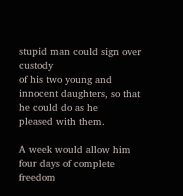stupid man could sign over custody
of his two young and innocent daughters, so that he could do as he
pleased with them.

A week would allow him four days of complete freedom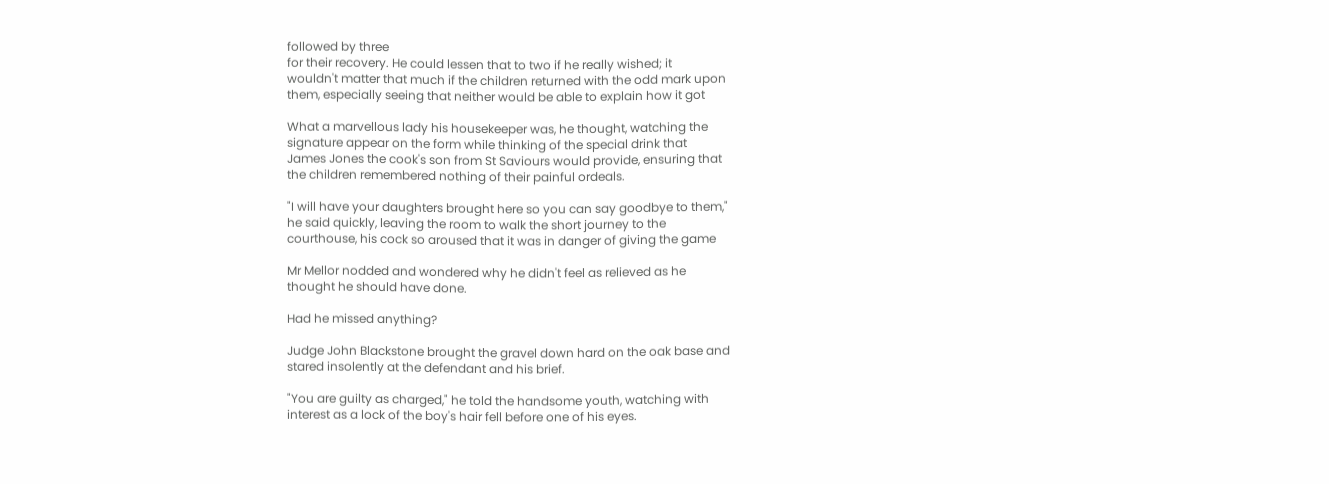followed by three
for their recovery. He could lessen that to two if he really wished; it
wouldn't matter that much if the children returned with the odd mark upon
them, especially seeing that neither would be able to explain how it got

What a marvellous lady his housekeeper was, he thought, watching the
signature appear on the form while thinking of the special drink that
James Jones the cook's son from St Saviours would provide, ensuring that
the children remembered nothing of their painful ordeals.

"I will have your daughters brought here so you can say goodbye to them,"
he said quickly, leaving the room to walk the short journey to the
courthouse, his cock so aroused that it was in danger of giving the game

Mr Mellor nodded and wondered why he didn't feel as relieved as he
thought he should have done.

Had he missed anything?

Judge John Blackstone brought the gravel down hard on the oak base and
stared insolently at the defendant and his brief.

"You are guilty as charged," he told the handsome youth, watching with
interest as a lock of the boy's hair fell before one of his eyes.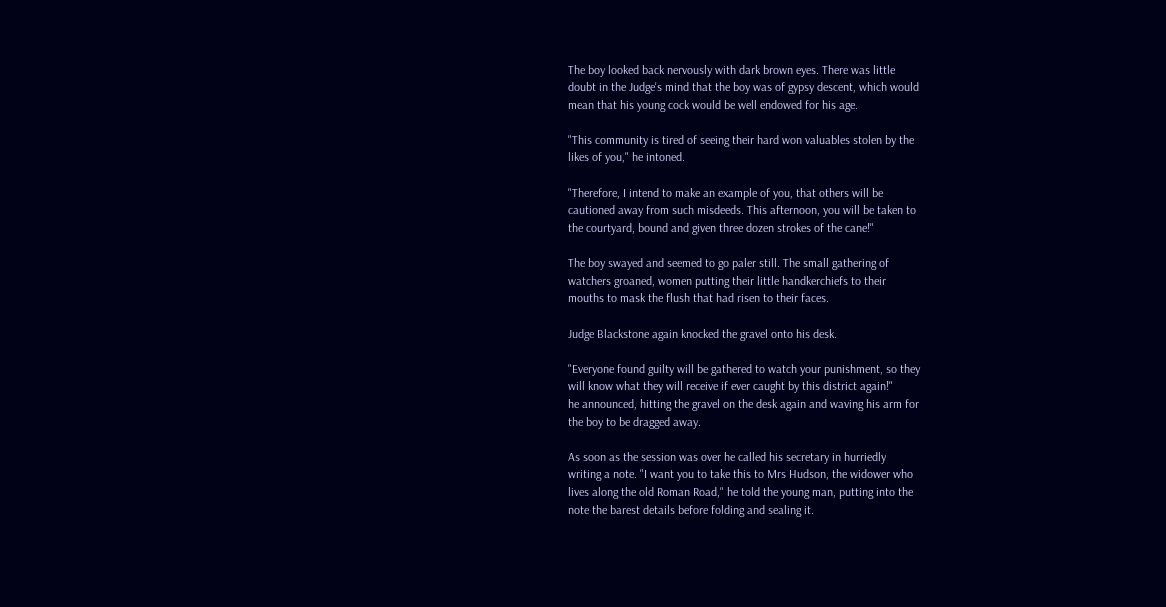The boy looked back nervously with dark brown eyes. There was little
doubt in the Judge's mind that the boy was of gypsy descent, which would
mean that his young cock would be well endowed for his age.

"This community is tired of seeing their hard won valuables stolen by the
likes of you," he intoned.

"Therefore, I intend to make an example of you, that others will be
cautioned away from such misdeeds. This afternoon, you will be taken to
the courtyard, bound and given three dozen strokes of the cane!"

The boy swayed and seemed to go paler still. The small gathering of
watchers groaned, women putting their little handkerchiefs to their
mouths to mask the flush that had risen to their faces.

Judge Blackstone again knocked the gravel onto his desk.

"Everyone found guilty will be gathered to watch your punishment, so they
will know what they will receive if ever caught by this district again!"
he announced, hitting the gravel on the desk again and waving his arm for
the boy to be dragged away.

As soon as the session was over he called his secretary in hurriedly
writing a note. "I want you to take this to Mrs Hudson, the widower who
lives along the old Roman Road," he told the young man, putting into the
note the barest details before folding and sealing it.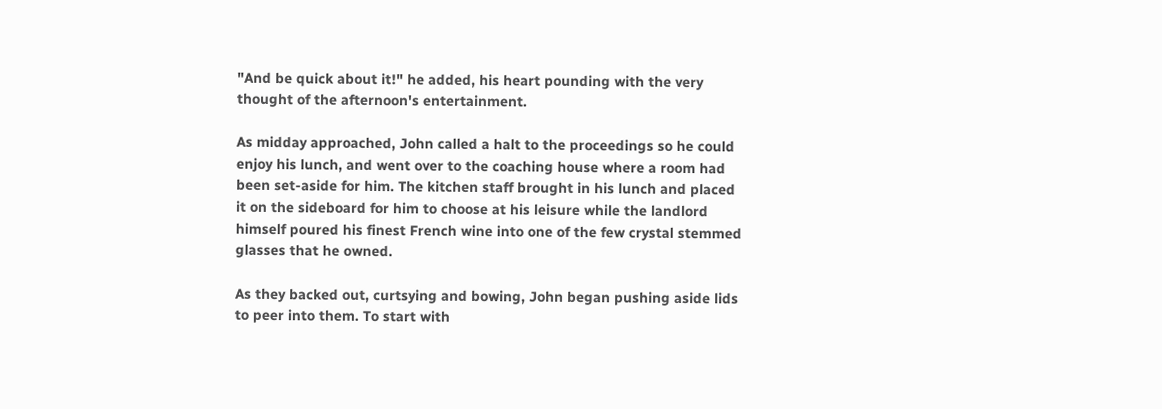"And be quick about it!" he added, his heart pounding with the very
thought of the afternoon's entertainment.

As midday approached, John called a halt to the proceedings so he could
enjoy his lunch, and went over to the coaching house where a room had
been set-aside for him. The kitchen staff brought in his lunch and placed
it on the sideboard for him to choose at his leisure while the landlord
himself poured his finest French wine into one of the few crystal stemmed
glasses that he owned.

As they backed out, curtsying and bowing, John began pushing aside lids
to peer into them. To start with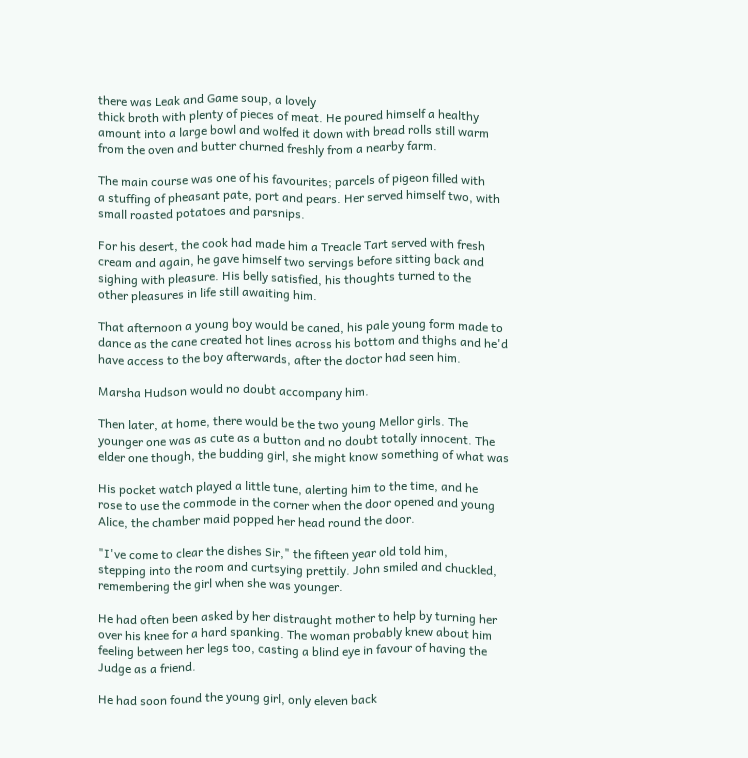there was Leak and Game soup, a lovely
thick broth with plenty of pieces of meat. He poured himself a healthy
amount into a large bowl and wolfed it down with bread rolls still warm
from the oven and butter churned freshly from a nearby farm.

The main course was one of his favourites; parcels of pigeon filled with
a stuffing of pheasant pate, port and pears. Her served himself two, with
small roasted potatoes and parsnips.

For his desert, the cook had made him a Treacle Tart served with fresh
cream and again, he gave himself two servings before sitting back and
sighing with pleasure. His belly satisfied, his thoughts turned to the
other pleasures in life still awaiting him.

That afternoon a young boy would be caned, his pale young form made to
dance as the cane created hot lines across his bottom and thighs and he'd
have access to the boy afterwards, after the doctor had seen him.

Marsha Hudson would no doubt accompany him.

Then later, at home, there would be the two young Mellor girls. The
younger one was as cute as a button and no doubt totally innocent. The
elder one though, the budding girl, she might know something of what was

His pocket watch played a little tune, alerting him to the time, and he
rose to use the commode in the corner when the door opened and young
Alice, the chamber maid popped her head round the door.

"I've come to clear the dishes Sir," the fifteen year old told him,
stepping into the room and curtsying prettily. John smiled and chuckled,
remembering the girl when she was younger.

He had often been asked by her distraught mother to help by turning her
over his knee for a hard spanking. The woman probably knew about him
feeling between her legs too, casting a blind eye in favour of having the
Judge as a friend.

He had soon found the young girl, only eleven back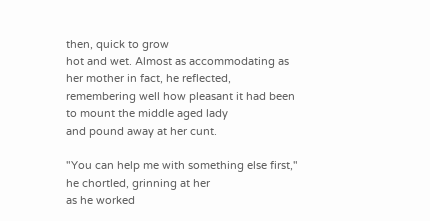then, quick to grow
hot and wet. Almost as accommodating as her mother in fact, he reflected,
remembering well how pleasant it had been to mount the middle aged lady
and pound away at her cunt.

"You can help me with something else first," he chortled, grinning at her
as he worked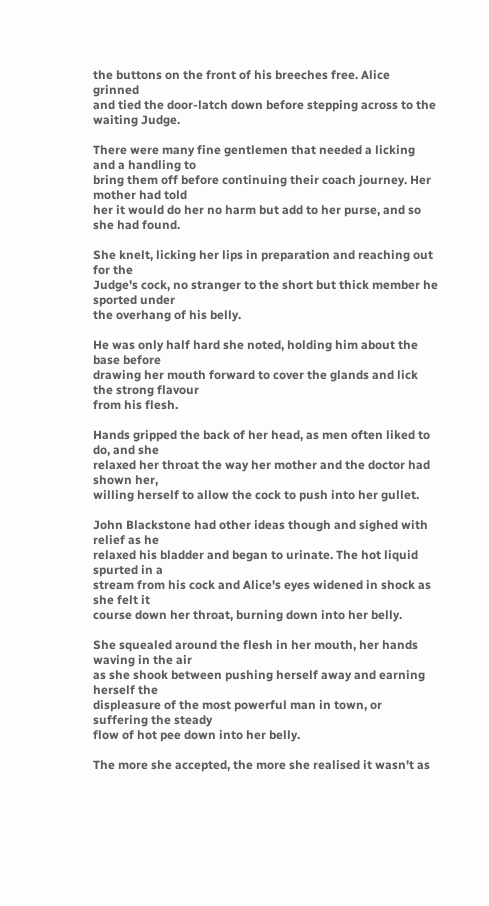the buttons on the front of his breeches free. Alice grinned
and tied the door-latch down before stepping across to the waiting Judge.

There were many fine gentlemen that needed a licking and a handling to
bring them off before continuing their coach journey. Her mother had told
her it would do her no harm but add to her purse, and so she had found.

She knelt, licking her lips in preparation and reaching out for the
Judge's cock, no stranger to the short but thick member he sported under
the overhang of his belly.

He was only half hard she noted, holding him about the base before
drawing her mouth forward to cover the glands and lick the strong flavour
from his flesh.

Hands gripped the back of her head, as men often liked to do, and she
relaxed her throat the way her mother and the doctor had shown her,
willing herself to allow the cock to push into her gullet.

John Blackstone had other ideas though and sighed with relief as he
relaxed his bladder and began to urinate. The hot liquid spurted in a
stream from his cock and Alice's eyes widened in shock as she felt it
course down her throat, burning down into her belly.

She squealed around the flesh in her mouth, her hands waving in the air
as she shook between pushing herself away and earning herself the
displeasure of the most powerful man in town, or suffering the steady
flow of hot pee down into her belly.

The more she accepted, the more she realised it wasn't as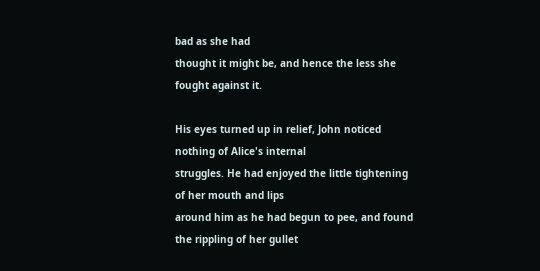bad as she had
thought it might be, and hence the less she fought against it.

His eyes turned up in relief, John noticed nothing of Alice's internal
struggles. He had enjoyed the little tightening of her mouth and lips
around him as he had begun to pee, and found the rippling of her gullet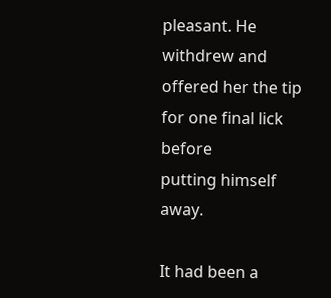pleasant. He withdrew and offered her the tip for one final lick before
putting himself away.

It had been a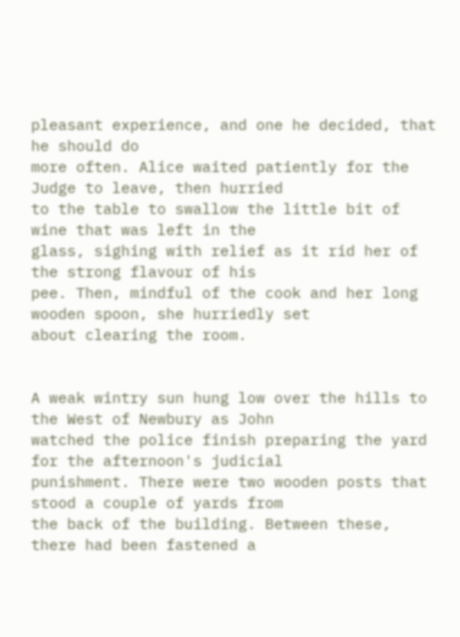pleasant experience, and one he decided, that he should do
more often. Alice waited patiently for the Judge to leave, then hurried
to the table to swallow the little bit of wine that was left in the
glass, sighing with relief as it rid her of the strong flavour of his
pee. Then, mindful of the cook and her long wooden spoon, she hurriedly set
about clearing the room.


A weak wintry sun hung low over the hills to the West of Newbury as John
watched the police finish preparing the yard for the afternoon's judicial
punishment. There were two wooden posts that stood a couple of yards from
the back of the building. Between these, there had been fastened a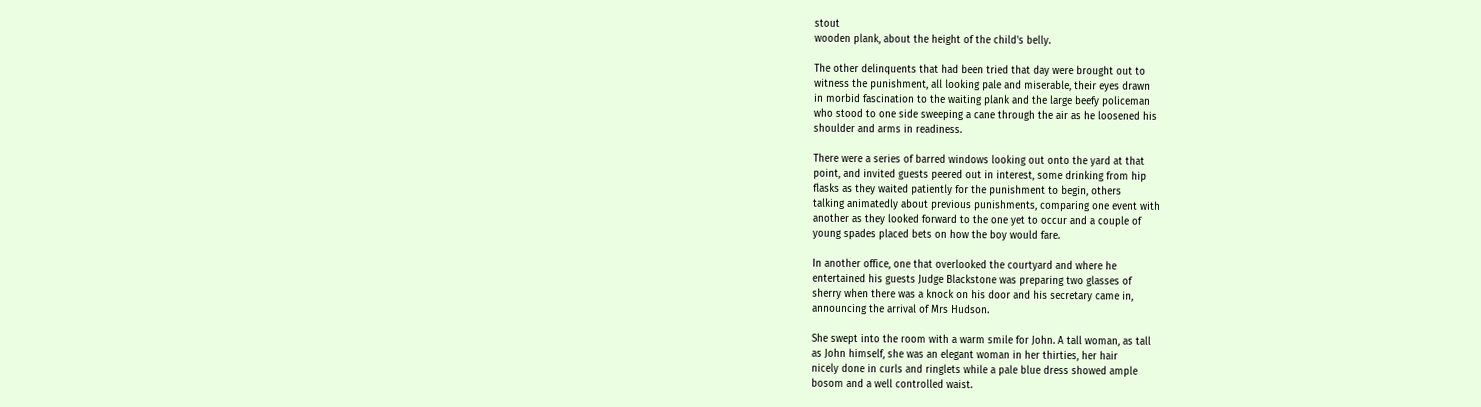stout
wooden plank, about the height of the child's belly.

The other delinquents that had been tried that day were brought out to
witness the punishment, all looking pale and miserable, their eyes drawn
in morbid fascination to the waiting plank and the large beefy policeman
who stood to one side sweeping a cane through the air as he loosened his
shoulder and arms in readiness.

There were a series of barred windows looking out onto the yard at that
point, and invited guests peered out in interest, some drinking from hip
flasks as they waited patiently for the punishment to begin, others
talking animatedly about previous punishments, comparing one event with
another as they looked forward to the one yet to occur and a couple of
young spades placed bets on how the boy would fare.

In another office, one that overlooked the courtyard and where he
entertained his guests Judge Blackstone was preparing two glasses of
sherry when there was a knock on his door and his secretary came in,
announcing the arrival of Mrs Hudson.

She swept into the room with a warm smile for John. A tall woman, as tall
as John himself, she was an elegant woman in her thirties, her hair
nicely done in curls and ringlets while a pale blue dress showed ample
bosom and a well controlled waist.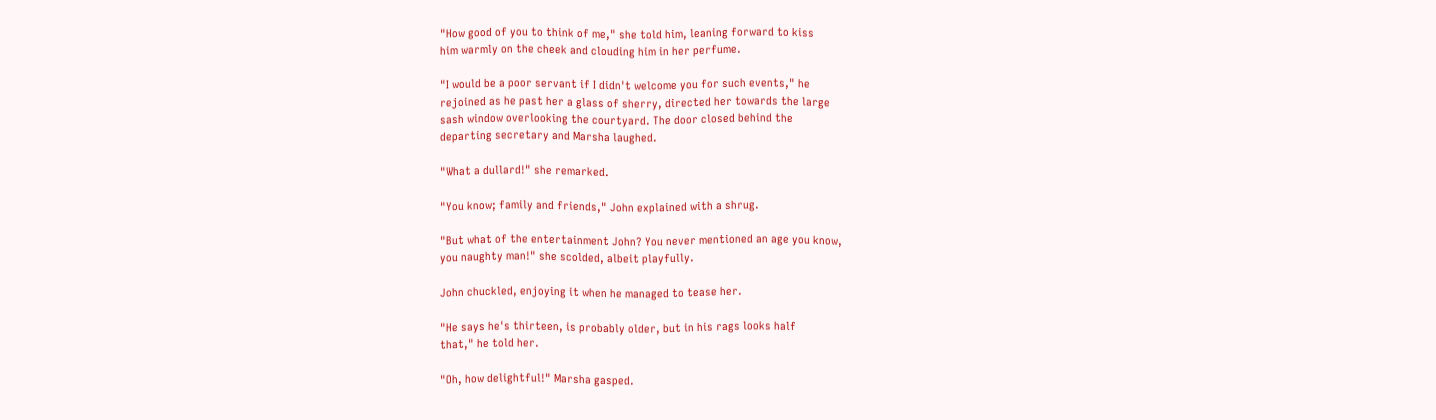"How good of you to think of me," she told him, leaning forward to kiss
him warmly on the cheek and clouding him in her perfume.

"I would be a poor servant if I didn't welcome you for such events," he
rejoined as he past her a glass of sherry, directed her towards the large
sash window overlooking the courtyard. The door closed behind the
departing secretary and Marsha laughed.

"What a dullard!" she remarked.

"You know; family and friends," John explained with a shrug.

"But what of the entertainment John? You never mentioned an age you know,
you naughty man!" she scolded, albeit playfully.

John chuckled, enjoying it when he managed to tease her.

"He says he's thirteen, is probably older, but in his rags looks half
that," he told her.

"Oh, how delightful!" Marsha gasped.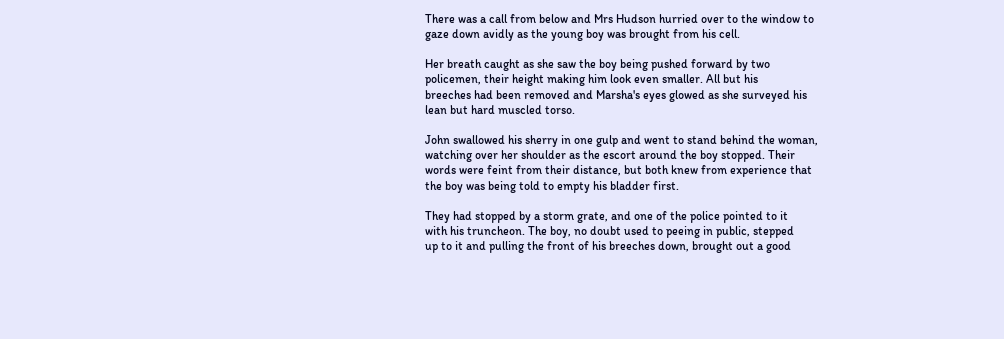There was a call from below and Mrs Hudson hurried over to the window to
gaze down avidly as the young boy was brought from his cell.

Her breath caught as she saw the boy being pushed forward by two
policemen, their height making him look even smaller. All but his
breeches had been removed and Marsha's eyes glowed as she surveyed his
lean but hard muscled torso.

John swallowed his sherry in one gulp and went to stand behind the woman,
watching over her shoulder as the escort around the boy stopped. Their
words were feint from their distance, but both knew from experience that
the boy was being told to empty his bladder first.

They had stopped by a storm grate, and one of the police pointed to it
with his truncheon. The boy, no doubt used to peeing in public, stepped
up to it and pulling the front of his breeches down, brought out a good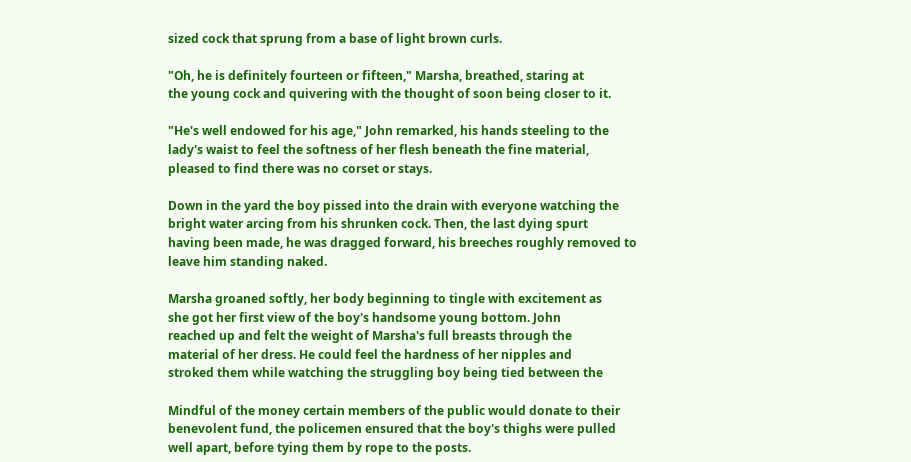sized cock that sprung from a base of light brown curls.

"Oh, he is definitely fourteen or fifteen," Marsha, breathed, staring at
the young cock and quivering with the thought of soon being closer to it.

"He's well endowed for his age," John remarked, his hands steeling to the
lady's waist to feel the softness of her flesh beneath the fine material,
pleased to find there was no corset or stays.

Down in the yard the boy pissed into the drain with everyone watching the
bright water arcing from his shrunken cock. Then, the last dying spurt
having been made, he was dragged forward, his breeches roughly removed to
leave him standing naked.

Marsha groaned softly, her body beginning to tingle with excitement as
she got her first view of the boy's handsome young bottom. John
reached up and felt the weight of Marsha's full breasts through the
material of her dress. He could feel the hardness of her nipples and
stroked them while watching the struggling boy being tied between the

Mindful of the money certain members of the public would donate to their
benevolent fund, the policemen ensured that the boy's thighs were pulled
well apart, before tying them by rope to the posts.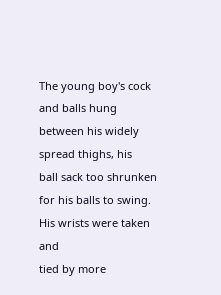The young boy's cock and balls hung between his widely spread thighs, his
ball sack too shrunken for his balls to swing. His wrists were taken and
tied by more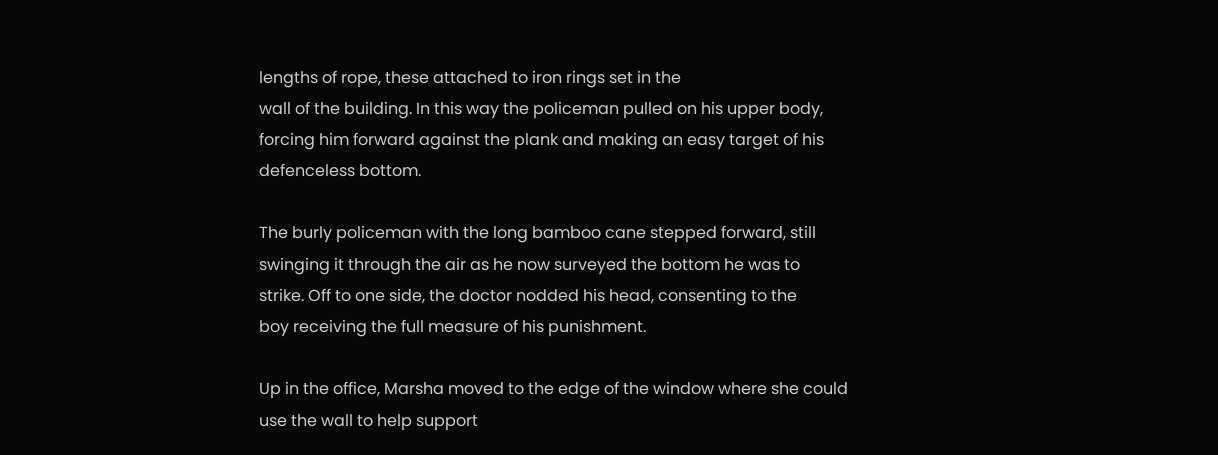lengths of rope, these attached to iron rings set in the
wall of the building. In this way the policeman pulled on his upper body,
forcing him forward against the plank and making an easy target of his
defenceless bottom.

The burly policeman with the long bamboo cane stepped forward, still
swinging it through the air as he now surveyed the bottom he was to
strike. Off to one side, the doctor nodded his head, consenting to the
boy receiving the full measure of his punishment.

Up in the office, Marsha moved to the edge of the window where she could
use the wall to help support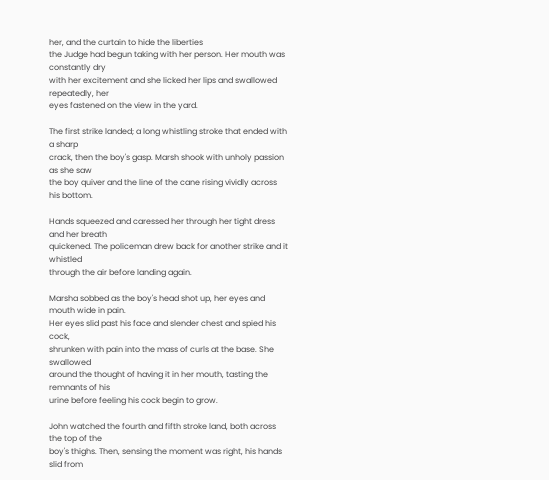her, and the curtain to hide the liberties
the Judge had begun taking with her person. Her mouth was constantly dry
with her excitement and she licked her lips and swallowed repeatedly, her
eyes fastened on the view in the yard.

The first strike landed; a long whistling stroke that ended with a sharp
crack, then the boy's gasp. Marsh shook with unholy passion as she saw
the boy quiver and the line of the cane rising vividly across his bottom.

Hands squeezed and caressed her through her tight dress and her breath
quickened. The policeman drew back for another strike and it whistled
through the air before landing again.

Marsha sobbed as the boy's head shot up, her eyes and mouth wide in pain.
Her eyes slid past his face and slender chest and spied his cock,
shrunken with pain into the mass of curls at the base. She swallowed
around the thought of having it in her mouth, tasting the remnants of his
urine before feeling his cock begin to grow.

John watched the fourth and fifth stroke land, both across the top of the
boy's thighs. Then, sensing the moment was right, his hands slid from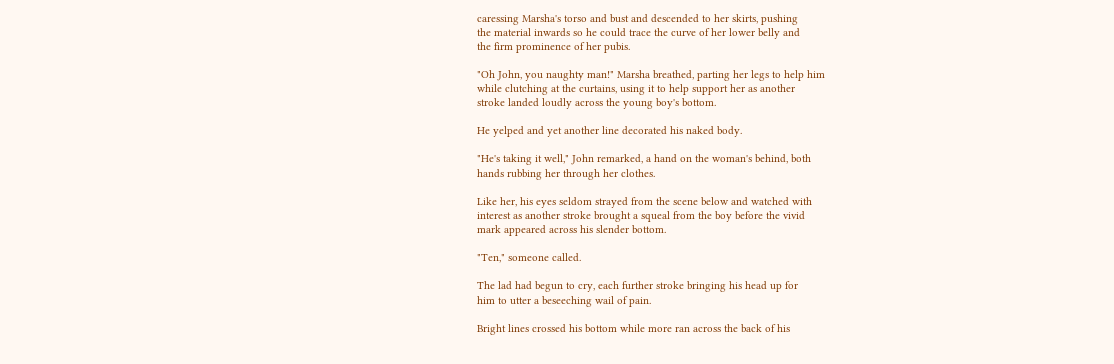caressing Marsha's torso and bust and descended to her skirts, pushing
the material inwards so he could trace the curve of her lower belly and
the firm prominence of her pubis.

"Oh John, you naughty man!" Marsha breathed, parting her legs to help him
while clutching at the curtains, using it to help support her as another
stroke landed loudly across the young boy's bottom.

He yelped and yet another line decorated his naked body.

"He's taking it well," John remarked, a hand on the woman's behind, both
hands rubbing her through her clothes.

Like her, his eyes seldom strayed from the scene below and watched with
interest as another stroke brought a squeal from the boy before the vivid
mark appeared across his slender bottom.

"Ten," someone called.

The lad had begun to cry, each further stroke bringing his head up for
him to utter a beseeching wail of pain.

Bright lines crossed his bottom while more ran across the back of his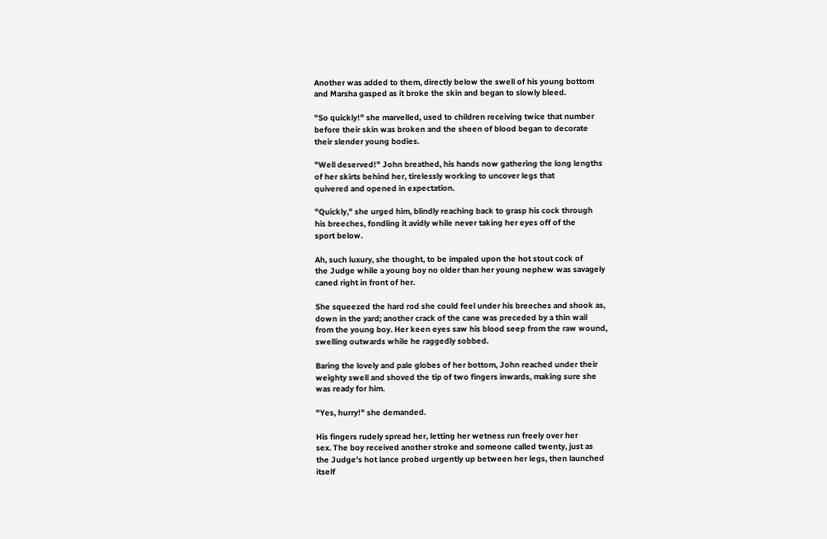Another was added to them, directly below the swell of his young bottom
and Marsha gasped as it broke the skin and began to slowly bleed.

"So quickly!" she marvelled, used to children receiving twice that number
before their skin was broken and the sheen of blood began to decorate
their slender young bodies.

"Well deserved!" John breathed, his hands now gathering the long lengths
of her skirts behind her, tirelessly working to uncover legs that
quivered and opened in expectation.

"Quickly," she urged him, blindly reaching back to grasp his cock through
his breeches, fondling it avidly while never taking her eyes off of the
sport below.

Ah, such luxury, she thought, to be impaled upon the hot stout cock of
the Judge while a young boy no older than her young nephew was savagely
caned right in front of her.

She squeezed the hard rod she could feel under his breeches and shook as,
down in the yard; another crack of the cane was preceded by a thin wail
from the young boy. Her keen eyes saw his blood seep from the raw wound,
swelling outwards while he raggedly sobbed.

Baring the lovely and pale globes of her bottom, John reached under their
weighty swell and shoved the tip of two fingers inwards, making sure she
was ready for him.

"Yes, hurry!" she demanded.

His fingers rudely spread her, letting her wetness run freely over her
sex. The boy received another stroke and someone called twenty, just as
the Judge's hot lance probed urgently up between her legs, then launched
itself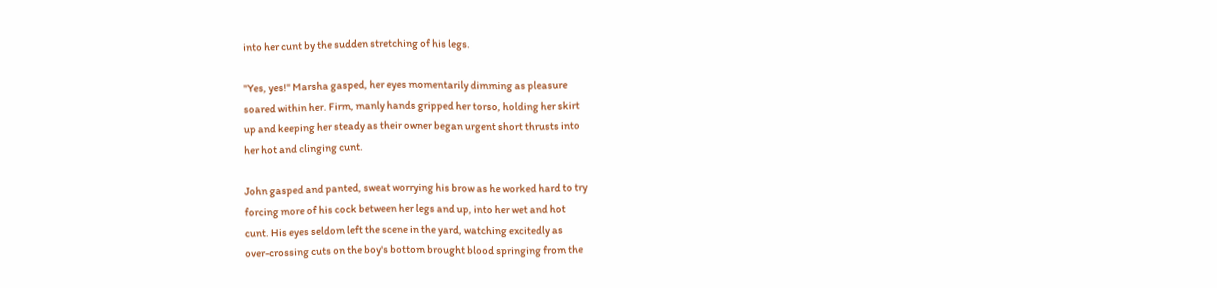into her cunt by the sudden stretching of his legs.

"Yes, yes!" Marsha gasped, her eyes momentarily dimming as pleasure
soared within her. Firm, manly hands gripped her torso, holding her skirt
up and keeping her steady as their owner began urgent short thrusts into
her hot and clinging cunt.

John gasped and panted, sweat worrying his brow as he worked hard to try
forcing more of his cock between her legs and up, into her wet and hot
cunt. His eyes seldom left the scene in the yard, watching excitedly as
over-crossing cuts on the boy's bottom brought blood springing from the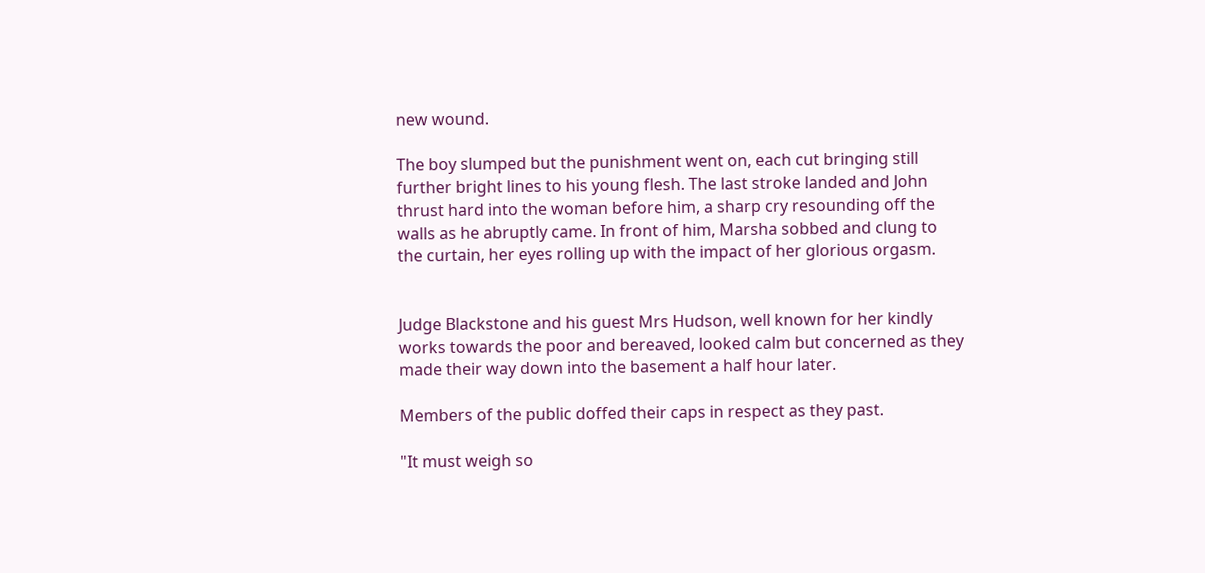new wound.

The boy slumped but the punishment went on, each cut bringing still
further bright lines to his young flesh. The last stroke landed and John
thrust hard into the woman before him, a sharp cry resounding off the
walls as he abruptly came. In front of him, Marsha sobbed and clung to
the curtain, her eyes rolling up with the impact of her glorious orgasm.


Judge Blackstone and his guest Mrs Hudson, well known for her kindly
works towards the poor and bereaved, looked calm but concerned as they
made their way down into the basement a half hour later.

Members of the public doffed their caps in respect as they past.

"It must weigh so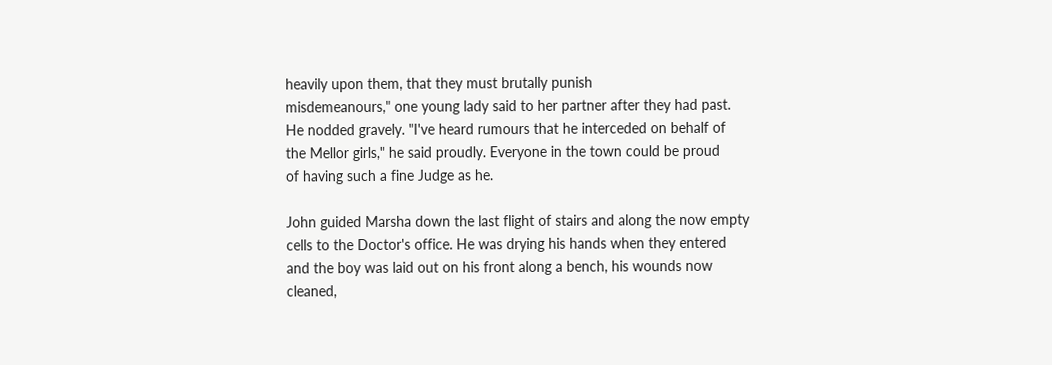heavily upon them, that they must brutally punish
misdemeanours," one young lady said to her partner after they had past.
He nodded gravely. "I've heard rumours that he interceded on behalf of
the Mellor girls," he said proudly. Everyone in the town could be proud
of having such a fine Judge as he.

John guided Marsha down the last flight of stairs and along the now empty
cells to the Doctor's office. He was drying his hands when they entered
and the boy was laid out on his front along a bench, his wounds now
cleaned,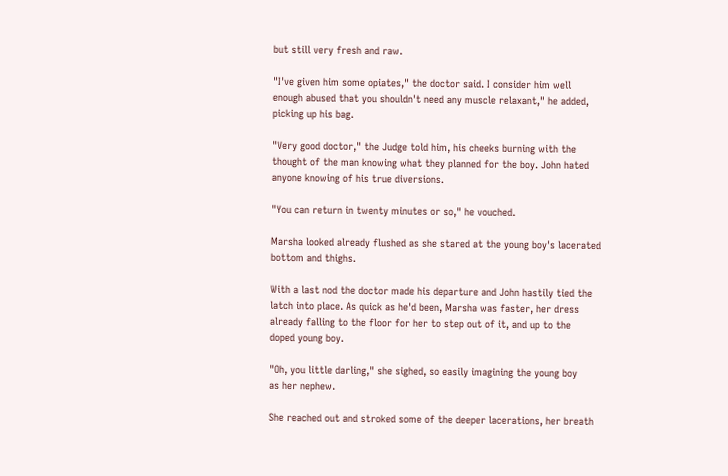but still very fresh and raw.

"I've given him some opiates," the doctor said. I consider him well
enough abused that you shouldn't need any muscle relaxant," he added,
picking up his bag.

"Very good doctor," the Judge told him, his cheeks burning with the
thought of the man knowing what they planned for the boy. John hated
anyone knowing of his true diversions.

"You can return in twenty minutes or so," he vouched.

Marsha looked already flushed as she stared at the young boy's lacerated
bottom and thighs.

With a last nod the doctor made his departure and John hastily tied the
latch into place. As quick as he'd been, Marsha was faster, her dress
already falling to the floor for her to step out of it, and up to the
doped young boy.

"Oh, you little darling," she sighed, so easily imagining the young boy
as her nephew.

She reached out and stroked some of the deeper lacerations, her breath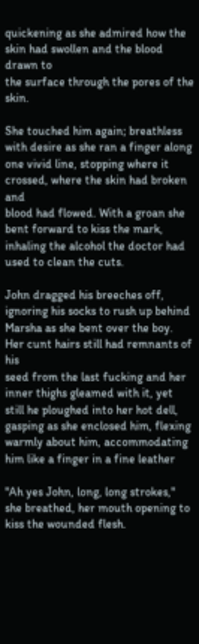quickening as she admired how the skin had swollen and the blood drawn to
the surface through the pores of the skin.

She touched him again; breathless with desire as she ran a finger along
one vivid line, stopping where it crossed, where the skin had broken and
blood had flowed. With a groan she bent forward to kiss the mark,
inhaling the alcohol the doctor had used to clean the cuts.

John dragged his breeches off, ignoring his socks to rush up behind
Marsha as she bent over the boy. Her cunt hairs still had remnants of his
seed from the last fucking and her inner thighs gleamed with it, yet
still he ploughed into her hot dell, gasping as she enclosed him, flexing
warmly about him, accommodating him like a finger in a fine leather

"Ah yes John, long, long strokes," she breathed, her mouth opening to
kiss the wounded flesh.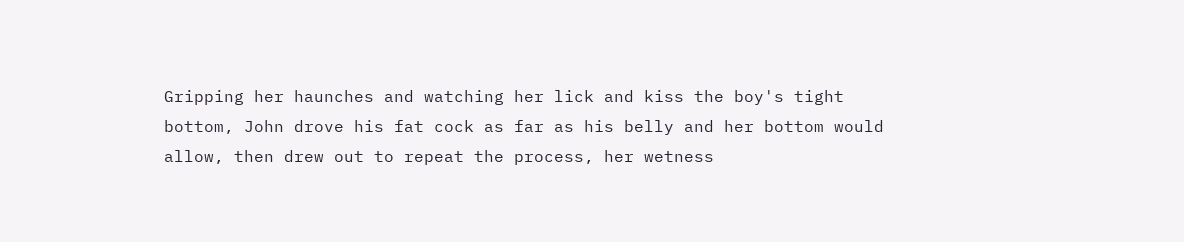Gripping her haunches and watching her lick and kiss the boy's tight
bottom, John drove his fat cock as far as his belly and her bottom would
allow, then drew out to repeat the process, her wetness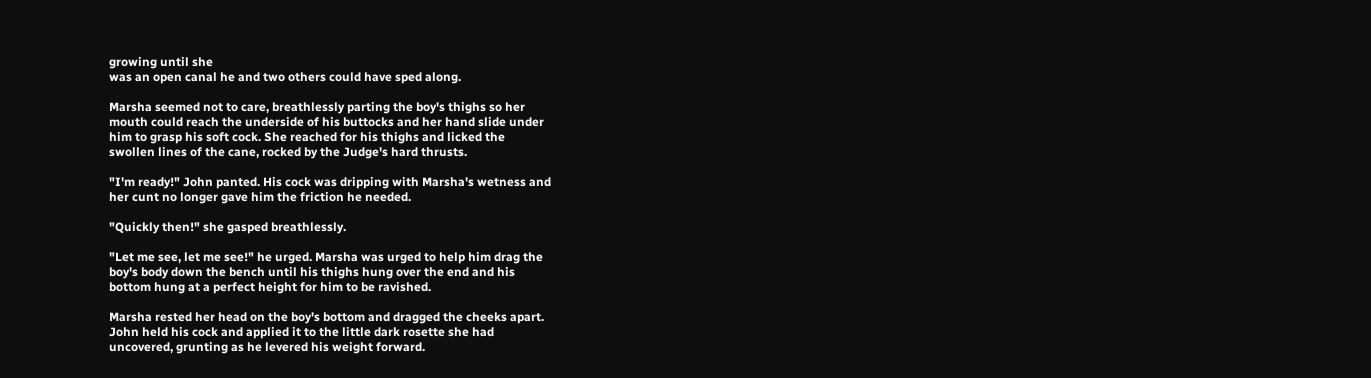growing until she
was an open canal he and two others could have sped along.

Marsha seemed not to care, breathlessly parting the boy's thighs so her
mouth could reach the underside of his buttocks and her hand slide under
him to grasp his soft cock. She reached for his thighs and licked the
swollen lines of the cane, rocked by the Judge's hard thrusts.

"I'm ready!" John panted. His cock was dripping with Marsha's wetness and
her cunt no longer gave him the friction he needed.

"Quickly then!" she gasped breathlessly.

"Let me see, let me see!" he urged. Marsha was urged to help him drag the
boy's body down the bench until his thighs hung over the end and his
bottom hung at a perfect height for him to be ravished.

Marsha rested her head on the boy's bottom and dragged the cheeks apart.
John held his cock and applied it to the little dark rosette she had
uncovered, grunting as he levered his weight forward.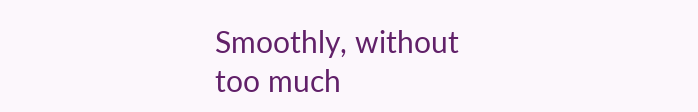Smoothly, without too much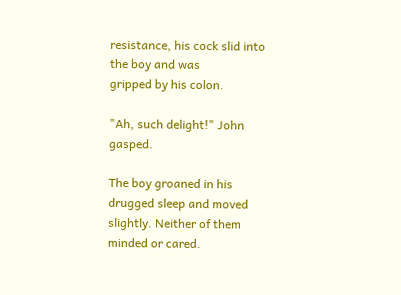resistance, his cock slid into the boy and was
gripped by his colon.

"Ah, such delight!" John gasped.

The boy groaned in his drugged sleep and moved slightly. Neither of them
minded or cared.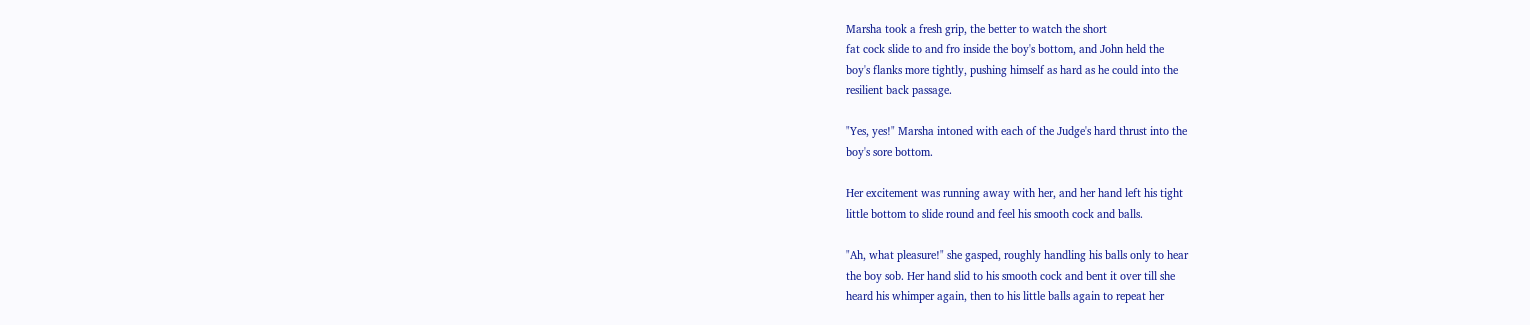Marsha took a fresh grip, the better to watch the short
fat cock slide to and fro inside the boy's bottom, and John held the
boy's flanks more tightly, pushing himself as hard as he could into the
resilient back passage.

"Yes, yes!" Marsha intoned with each of the Judge's hard thrust into the
boy's sore bottom.

Her excitement was running away with her, and her hand left his tight
little bottom to slide round and feel his smooth cock and balls.

"Ah, what pleasure!" she gasped, roughly handling his balls only to hear
the boy sob. Her hand slid to his smooth cock and bent it over till she
heard his whimper again, then to his little balls again to repeat her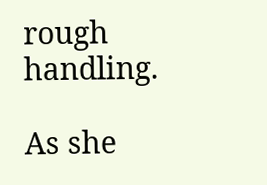rough handling.

As she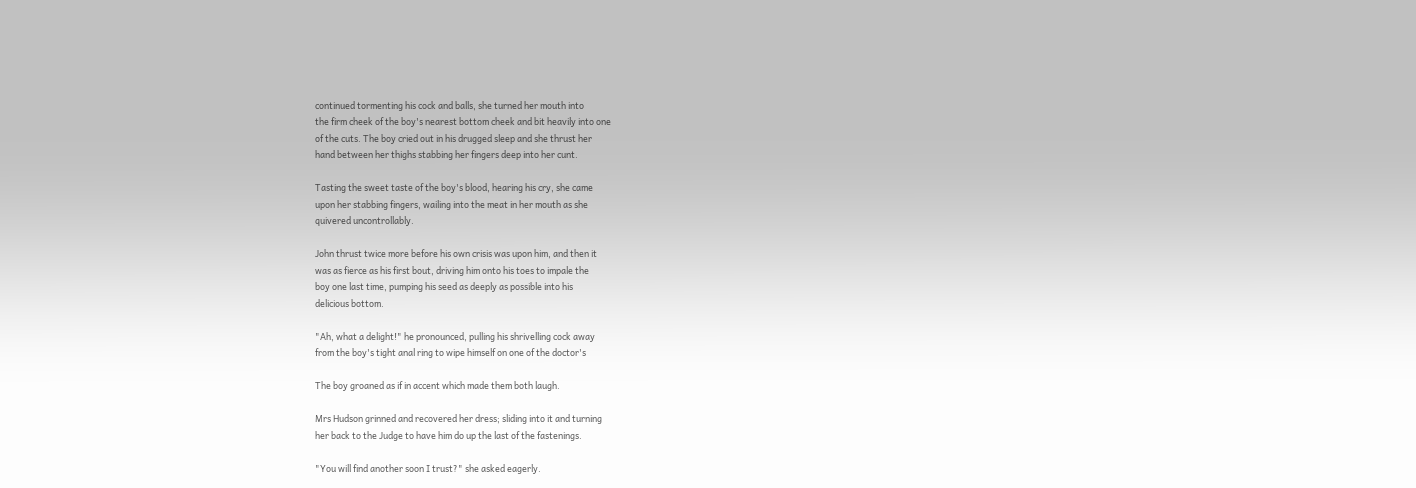continued tormenting his cock and balls, she turned her mouth into
the firm cheek of the boy's nearest bottom cheek and bit heavily into one
of the cuts. The boy cried out in his drugged sleep and she thrust her
hand between her thighs stabbing her fingers deep into her cunt.

Tasting the sweet taste of the boy's blood, hearing his cry, she came
upon her stabbing fingers, wailing into the meat in her mouth as she
quivered uncontrollably.

John thrust twice more before his own crisis was upon him, and then it
was as fierce as his first bout, driving him onto his toes to impale the
boy one last time, pumping his seed as deeply as possible into his
delicious bottom.

"Ah, what a delight!" he pronounced, pulling his shrivelling cock away
from the boy's tight anal ring to wipe himself on one of the doctor's

The boy groaned as if in accent which made them both laugh.

Mrs Hudson grinned and recovered her dress; sliding into it and turning
her back to the Judge to have him do up the last of the fastenings.

"You will find another soon I trust?" she asked eagerly.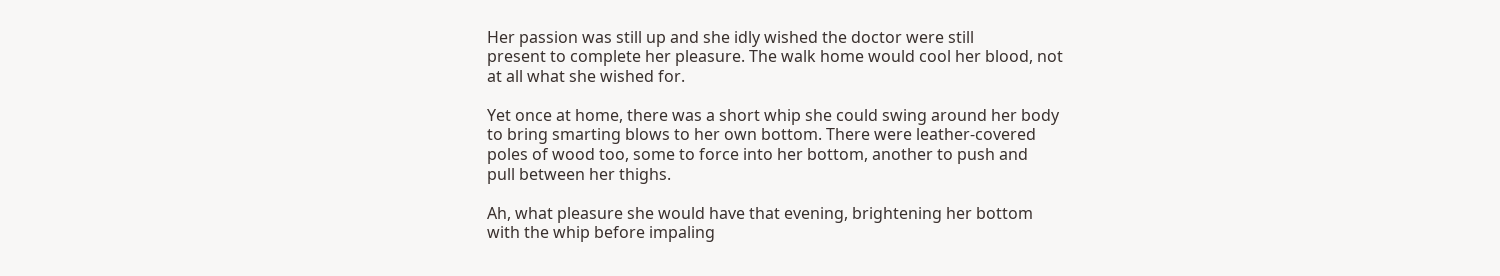Her passion was still up and she idly wished the doctor were still
present to complete her pleasure. The walk home would cool her blood, not
at all what she wished for.

Yet once at home, there was a short whip she could swing around her body
to bring smarting blows to her own bottom. There were leather-covered
poles of wood too, some to force into her bottom, another to push and
pull between her thighs.

Ah, what pleasure she would have that evening, brightening her bottom
with the whip before impaling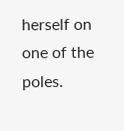herself on one of the poles.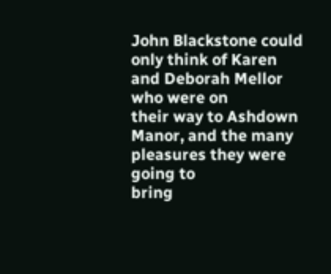John Blackstone could only think of Karen and Deborah Mellor who were on
their way to Ashdown Manor, and the many pleasures they were going to
bring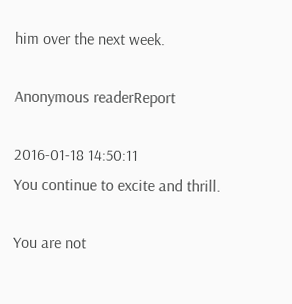him over the next week.

Anonymous readerReport

2016-01-18 14:50:11
You continue to excite and thrill.

You are not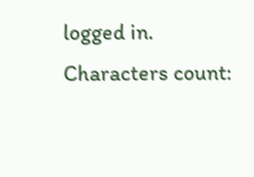logged in.
Characters count: